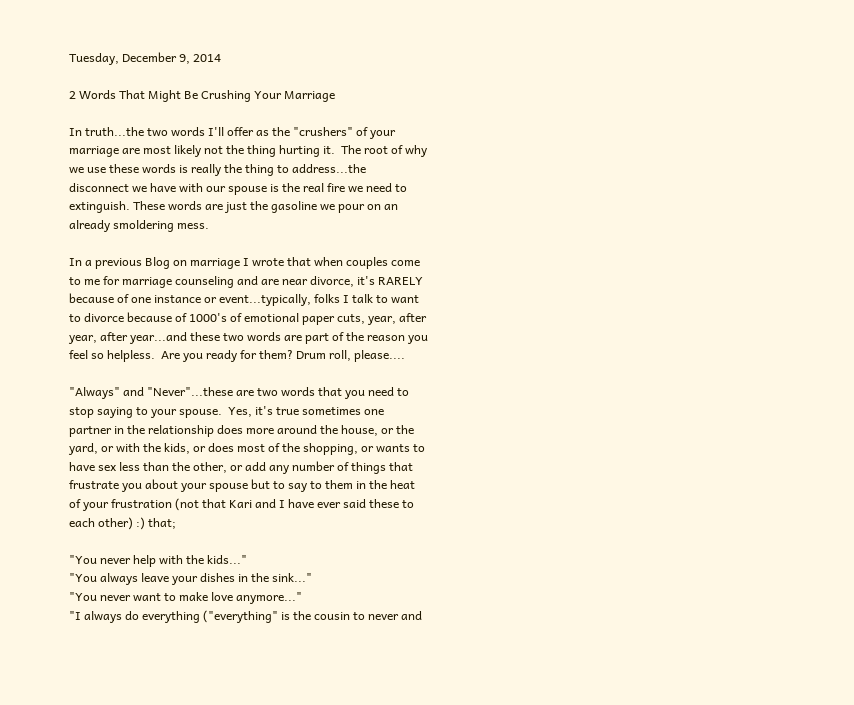Tuesday, December 9, 2014

2 Words That Might Be Crushing Your Marriage

In truth...the two words I'll offer as the "crushers" of your marriage are most likely not the thing hurting it.  The root of why we use these words is really the thing to address...the disconnect we have with our spouse is the real fire we need to extinguish. These words are just the gasoline we pour on an already smoldering mess.

In a previous Blog on marriage I wrote that when couples come to me for marriage counseling and are near divorce, it's RARELY because of one instance or event...typically, folks I talk to want to divorce because of 1000's of emotional paper cuts, year, after year, after year...and these two words are part of the reason you feel so helpless.  Are you ready for them? Drum roll, please....

"Always" and "Never"...these are two words that you need to stop saying to your spouse.  Yes, it's true sometimes one partner in the relationship does more around the house, or the yard, or with the kids, or does most of the shopping, or wants to have sex less than the other, or add any number of things that frustrate you about your spouse but to say to them in the heat of your frustration (not that Kari and I have ever said these to each other) :) that;

"You never help with the kids..."
"You always leave your dishes in the sink..."
"You never want to make love anymore..."
"I always do everything ("everything" is the cousin to never and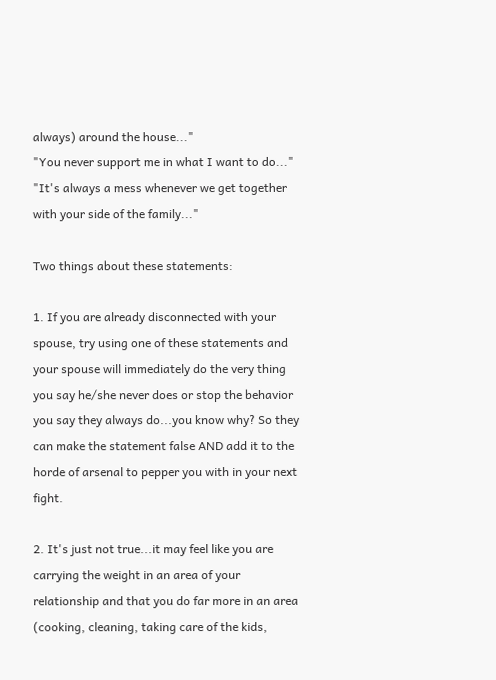always) around the house..."
"You never support me in what I want to do..."
"It's always a mess whenever we get together with your side of the family..."

Two things about these statements:

1. If you are already disconnected with your spouse, try using one of these statements and your spouse will immediately do the very thing you say he/she never does or stop the behavior you say they always do...you know why? So they can make the statement false AND add it to the horde of arsenal to pepper you with in your next fight.

2. It's just not true...it may feel like you are carrying the weight in an area of your relationship and that you do far more in an area (cooking, cleaning, taking care of the kids,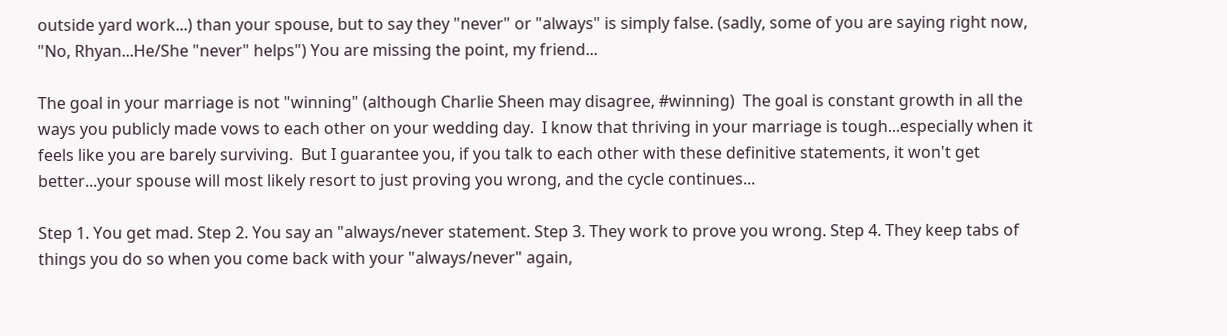outside yard work...) than your spouse, but to say they "never" or "always" is simply false. (sadly, some of you are saying right now, "No, Rhyan...He/She "never" helps") You are missing the point, my friend...

The goal in your marriage is not "winning" (although Charlie Sheen may disagree, #winning)  The goal is constant growth in all the ways you publicly made vows to each other on your wedding day.  I know that thriving in your marriage is tough...especially when it feels like you are barely surviving.  But I guarantee you, if you talk to each other with these definitive statements, it won't get better...your spouse will most likely resort to just proving you wrong, and the cycle continues...

Step 1. You get mad. Step 2. You say an "always/never statement. Step 3. They work to prove you wrong. Step 4. They keep tabs of things you do so when you come back with your "always/never" again,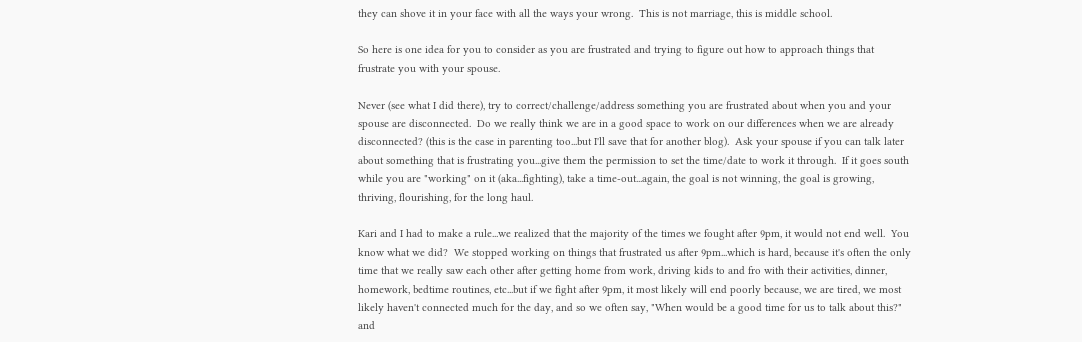they can shove it in your face with all the ways your wrong.  This is not marriage, this is middle school.

So here is one idea for you to consider as you are frustrated and trying to figure out how to approach things that frustrate you with your spouse.

Never (see what I did there), try to correct/challenge/address something you are frustrated about when you and your spouse are disconnected.  Do we really think we are in a good space to work on our differences when we are already disconnected? (this is the case in parenting too...but I'll save that for another blog).  Ask your spouse if you can talk later about something that is frustrating you...give them the permission to set the time/date to work it through.  If it goes south while you are "working" on it (aka...fighting), take a time-out...again, the goal is not winning, the goal is growing, thriving, flourishing, for the long haul.

Kari and I had to make a rule...we realized that the majority of the times we fought after 9pm, it would not end well.  You know what we did?  We stopped working on things that frustrated us after 9pm...which is hard, because it's often the only time that we really saw each other after getting home from work, driving kids to and fro with their activities, dinner, homework, bedtime routines, etc...but if we fight after 9pm, it most likely will end poorly because, we are tired, we most likely haven't connected much for the day, and so we often say, "When would be a good time for us to talk about this?" and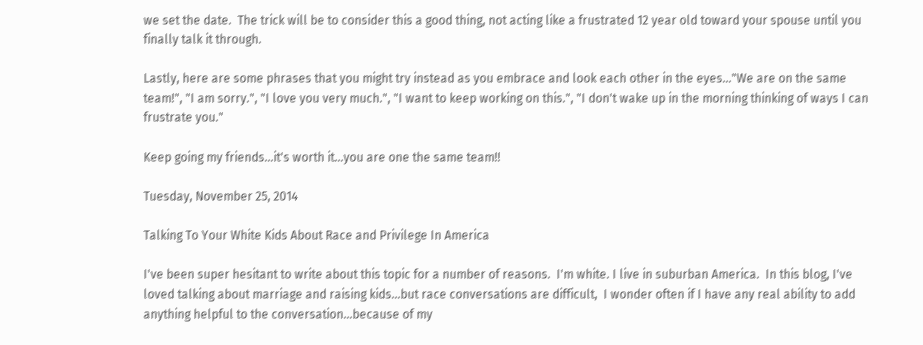we set the date.  The trick will be to consider this a good thing, not acting like a frustrated 12 year old toward your spouse until you finally talk it through.

Lastly, here are some phrases that you might try instead as you embrace and look each other in the eyes..."We are on the same team!", "I am sorry.", "I love you very much.", "I want to keep working on this.", "I don't wake up in the morning thinking of ways I can frustrate you."

Keep going my friends...it's worth it...you are one the same team!!

Tuesday, November 25, 2014

Talking To Your White Kids About Race and Privilege In America

I've been super hesitant to write about this topic for a number of reasons.  I'm white. I live in suburban America.  In this blog, I've loved talking about marriage and raising kids...but race conversations are difficult,  I wonder often if I have any real ability to add anything helpful to the conversation...because of my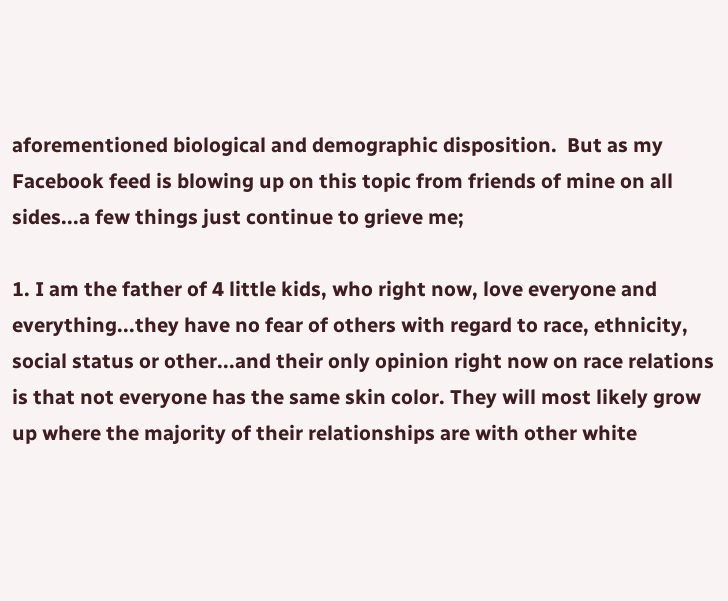aforementioned biological and demographic disposition.  But as my Facebook feed is blowing up on this topic from friends of mine on all sides...a few things just continue to grieve me;

1. I am the father of 4 little kids, who right now, love everyone and everything...they have no fear of others with regard to race, ethnicity, social status or other...and their only opinion right now on race relations is that not everyone has the same skin color. They will most likely grow up where the majority of their relationships are with other white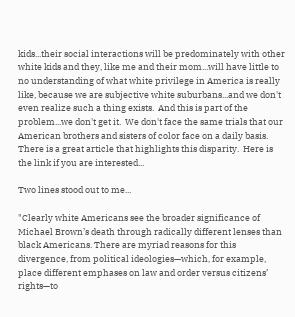kids...their social interactions will be predominately with other white kids and they, like me and their mom...will have little to no understanding of what white privilege in America is really like, because we are subjective white suburbans...and we don't even realize such a thing exists.  And this is part of the problem...we don't get it.  We don't face the same trials that our American brothers and sisters of color face on a daily basis.  There is a great article that highlights this disparity.  Here is the link if you are interested...

Two lines stood out to me...

"Clearly white Americans see the broader significance of Michael Brown’s death through radically different lenses than black Americans. There are myriad reasons for this divergence, from political ideologies—which, for example, place different emphases on law and order versus citizens’ rights—to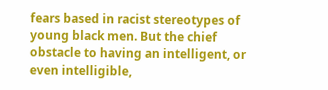fears based in racist stereotypes of young black men. But the chief obstacle to having an intelligent, or even intelligible,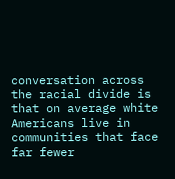conversation across the racial divide is that on average white Americans live in communities that face far fewer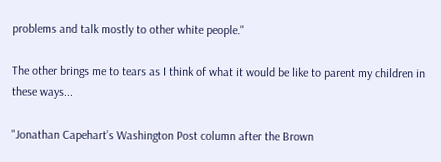problems and talk mostly to other white people."

The other brings me to tears as I think of what it would be like to parent my children in these ways...

"Jonathan Capehart’s Washington Post column after the Brown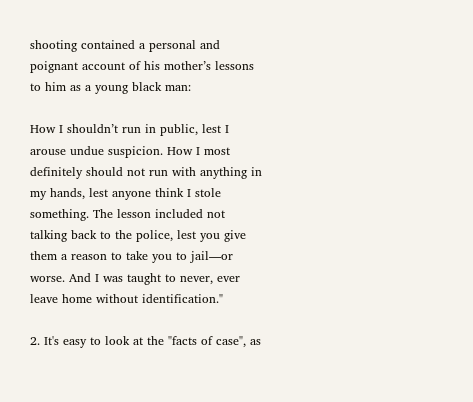shooting contained a personal and poignant account of his mother’s lessons to him as a young black man:

How I shouldn’t run in public, lest I arouse undue suspicion. How I most definitely should not run with anything in my hands, lest anyone think I stole something. The lesson included not talking back to the police, lest you give them a reason to take you to jail—or worse. And I was taught to never, ever leave home without identification."

2. It's easy to look at the "facts of case", as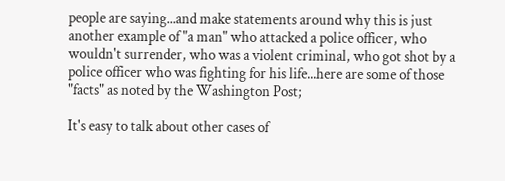people are saying...and make statements around why this is just another example of "a man" who attacked a police officer, who wouldn't surrender, who was a violent criminal, who got shot by a police officer who was fighting for his life...here are some of those "facts" as noted by the Washington Post;

It's easy to talk about other cases of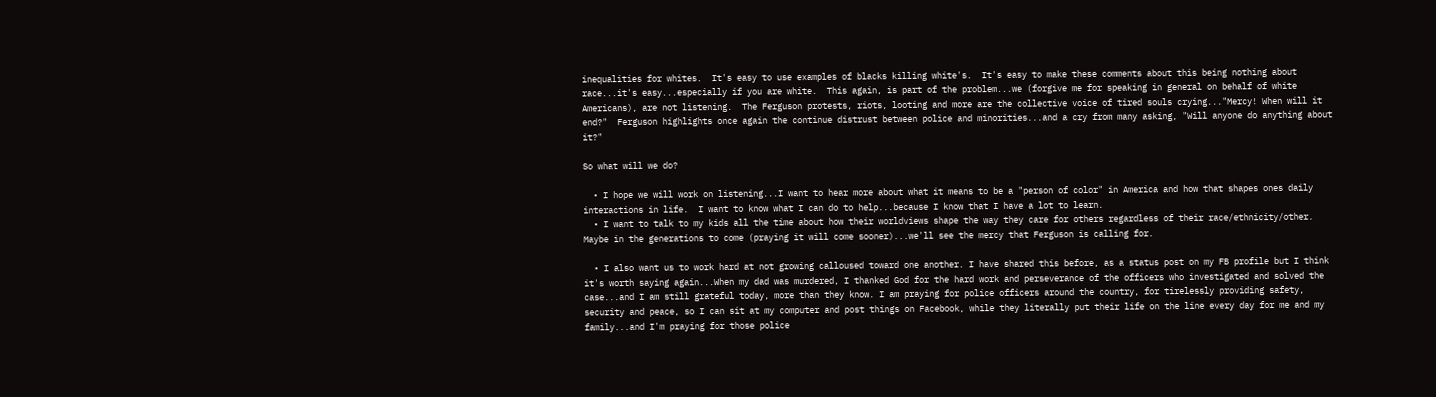inequalities for whites.  It's easy to use examples of blacks killing white's.  It's easy to make these comments about this being nothing about race...it's easy...especially if you are white.  This again, is part of the problem...we (forgive me for speaking in general on behalf of white Americans), are not listening.  The Ferguson protests, riots, looting and more are the collective voice of tired souls crying..."Mercy! When will it end?"  Ferguson highlights once again the continue distrust between police and minorities...and a cry from many asking, "Will anyone do anything about it?"

So what will we do?

  • I hope we will work on listening...I want to hear more about what it means to be a "person of color" in America and how that shapes ones daily interactions in life.  I want to know what I can do to help...because I know that I have a lot to learn.
  • I want to talk to my kids all the time about how their worldviews shape the way they care for others regardless of their race/ethnicity/other.  Maybe in the generations to come (praying it will come sooner)...we'll see the mercy that Ferguson is calling for.

  • I also want us to work hard at not growing calloused toward one another. I have shared this before, as a status post on my FB profile but I think it's worth saying again...When my dad was murdered, I thanked God for the hard work and perseverance of the officers who investigated and solved the case...and I am still grateful today, more than they know. I am praying for police officers around the country, for tirelessly providing safety, security and peace, so I can sit at my computer and post things on Facebook, while they literally put their life on the line every day for me and my family...and I'm praying for those police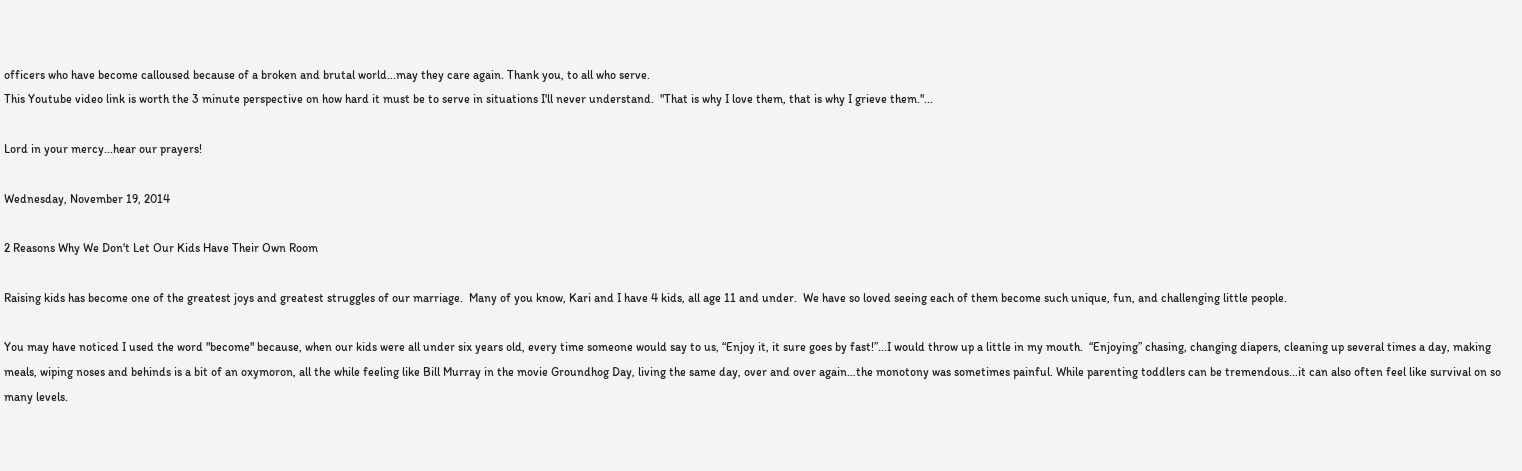officers who have become calloused because of a broken and brutal world...may they care again. Thank you, to all who serve.
This Youtube video link is worth the 3 minute perspective on how hard it must be to serve in situations I'll never understand.  "That is why I love them, that is why I grieve them."...

Lord in your mercy...hear our prayers!

Wednesday, November 19, 2014

2 Reasons Why We Don't Let Our Kids Have Their Own Room

Raising kids has become one of the greatest joys and greatest struggles of our marriage.  Many of you know, Kari and I have 4 kids, all age 11 and under.  We have so loved seeing each of them become such unique, fun, and challenging little people.

You may have noticed I used the word "become" because, when our kids were all under six years old, every time someone would say to us, “Enjoy it, it sure goes by fast!”...I would throw up a little in my mouth.  “Enjoying” chasing, changing diapers, cleaning up several times a day, making meals, wiping noses and behinds is a bit of an oxymoron, all the while feeling like Bill Murray in the movie Groundhog Day, living the same day, over and over again…the monotony was sometimes painful. While parenting toddlers can be tremendous...it can also often feel like survival on so many levels.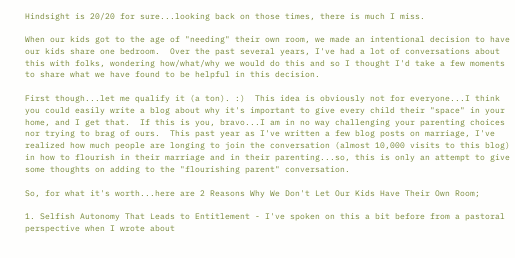Hindsight is 20/20 for sure...looking back on those times, there is much I miss.

When our kids got to the age of "needing" their own room, we made an intentional decision to have our kids share one bedroom.  Over the past several years, I've had a lot of conversations about this with folks, wondering how/what/why we would do this and so I thought I'd take a few moments to share what we have found to be helpful in this decision.

First though...let me qualify it (a ton). :)  This idea is obviously not for everyone...I think you could easily write a blog about why it's important to give every child their "space" in your home, and I get that.  If this is you, bravo...I am in no way challenging your parenting choices nor trying to brag of ours.  This past year as I've written a few blog posts on marriage, I've realized how much people are longing to join the conversation (almost 10,000 visits to this blog) in how to flourish in their marriage and in their parenting...so, this is only an attempt to give some thoughts on adding to the "flourishing parent" conversation.

So, for what it's worth...here are 2 Reasons Why We Don't Let Our Kids Have Their Own Room;

1. Selfish Autonomy That Leads to Entitlement - I've spoken on this a bit before from a pastoral perspective when I wrote about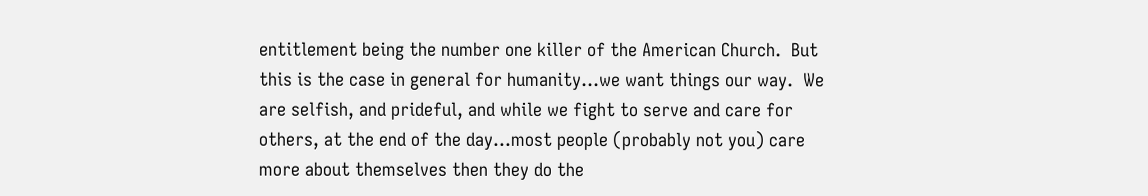entitlement being the number one killer of the American Church.  But this is the case in general for humanity...we want things our way.  We are selfish, and prideful, and while we fight to serve and care for others, at the end of the day...most people (probably not you) care more about themselves then they do the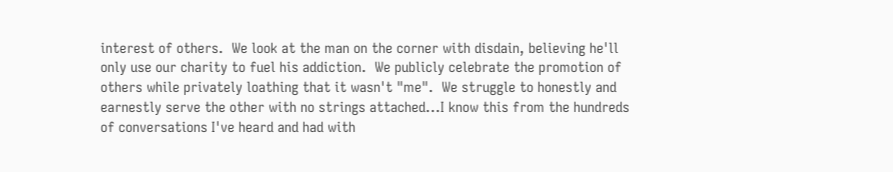interest of others.  We look at the man on the corner with disdain, believing he'll only use our charity to fuel his addiction.  We publicly celebrate the promotion of others while privately loathing that it wasn't "me".  We struggle to honestly and earnestly serve the other with no strings attached...I know this from the hundreds of conversations I've heard and had with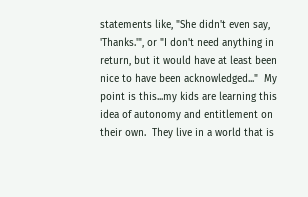statements like, "She didn't even say, 'Thanks.'", or "I don't need anything in return, but it would have at least been nice to have been acknowledged..."  My point is this...my kids are learning this idea of autonomy and entitlement on their own.  They live in a world that is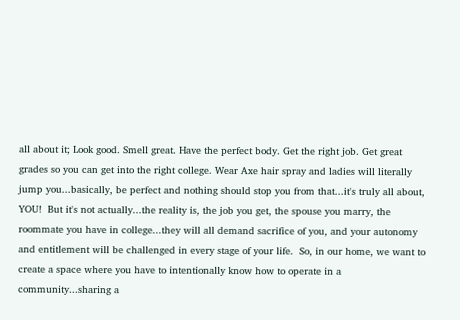all about it; Look good. Smell great. Have the perfect body. Get the right job. Get great grades so you can get into the right college. Wear Axe hair spray and ladies will literally jump you...basically, be perfect and nothing should stop you from that...it's truly all about, YOU!  But it's not actually...the reality is, the job you get, the spouse you marry, the roommate you have in college...they will all demand sacrifice of you, and your autonomy and entitlement will be challenged in every stage of your life.  So, in our home, we want to create a space where you have to intentionally know how to operate in a community...sharing a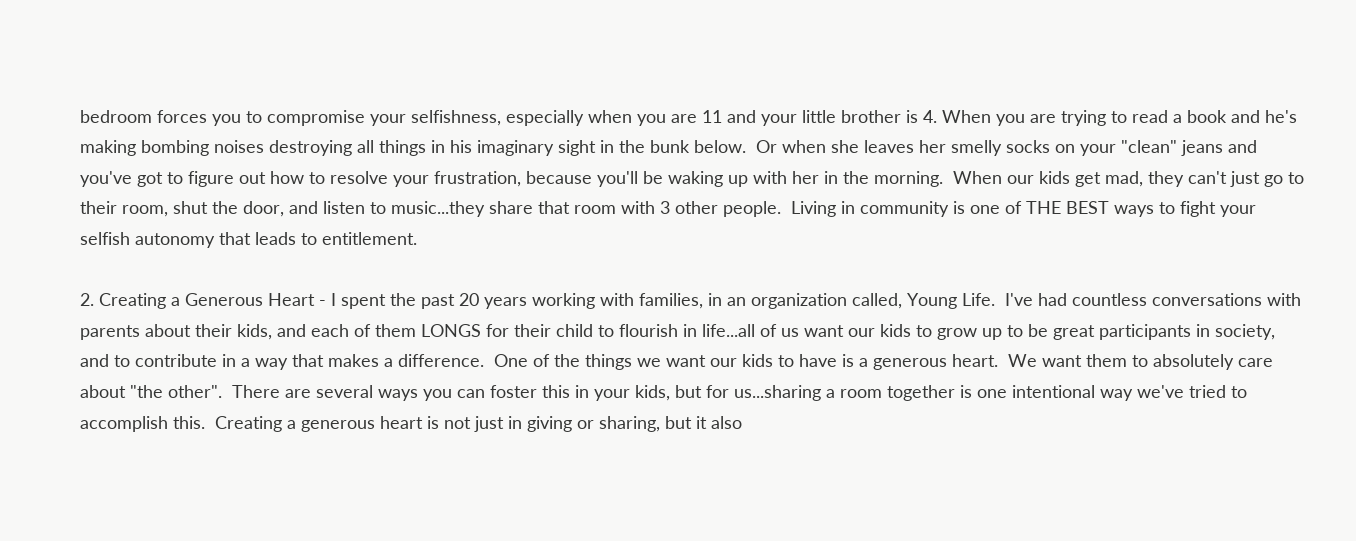bedroom forces you to compromise your selfishness, especially when you are 11 and your little brother is 4. When you are trying to read a book and he's making bombing noises destroying all things in his imaginary sight in the bunk below.  Or when she leaves her smelly socks on your "clean" jeans and you've got to figure out how to resolve your frustration, because you'll be waking up with her in the morning.  When our kids get mad, they can't just go to their room, shut the door, and listen to music...they share that room with 3 other people.  Living in community is one of THE BEST ways to fight your selfish autonomy that leads to entitlement.

2. Creating a Generous Heart - I spent the past 20 years working with families, in an organization called, Young Life.  I've had countless conversations with parents about their kids, and each of them LONGS for their child to flourish in life...all of us want our kids to grow up to be great participants in society, and to contribute in a way that makes a difference.  One of the things we want our kids to have is a generous heart.  We want them to absolutely care about "the other".  There are several ways you can foster this in your kids, but for us...sharing a room together is one intentional way we've tried to accomplish this.  Creating a generous heart is not just in giving or sharing, but it also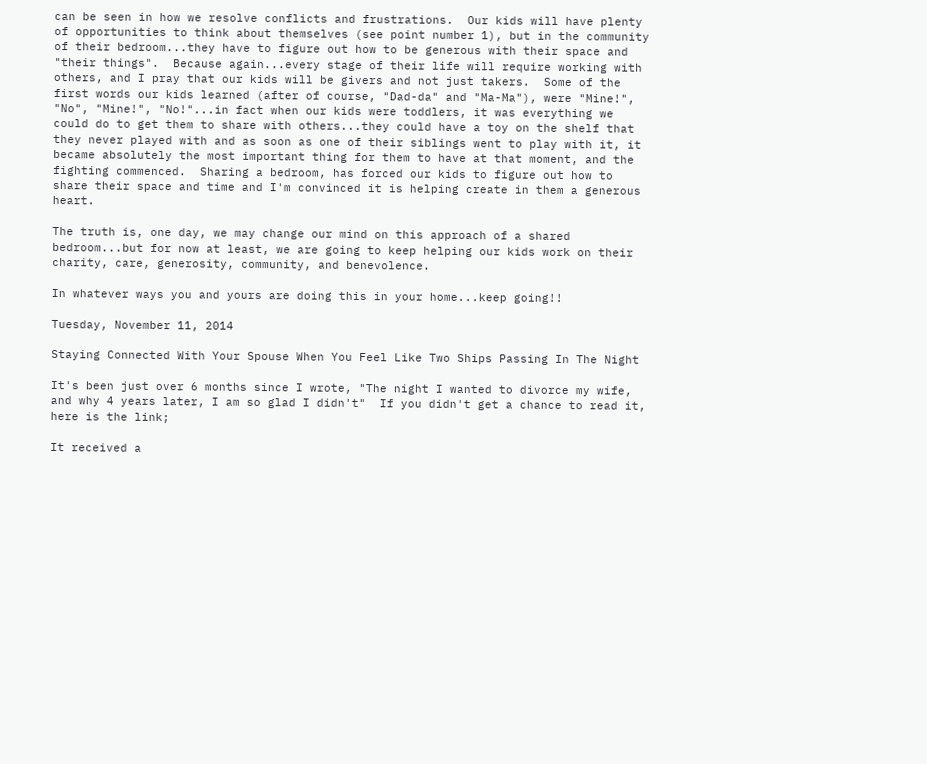can be seen in how we resolve conflicts and frustrations.  Our kids will have plenty of opportunities to think about themselves (see point number 1), but in the community of their bedroom...they have to figure out how to be generous with their space and "their things".  Because again...every stage of their life will require working with others, and I pray that our kids will be givers and not just takers.  Some of the first words our kids learned (after of course, "Dad-da" and "Ma-Ma"), were "Mine!", "No", "Mine!", "No!"...in fact when our kids were toddlers, it was everything we could do to get them to share with others...they could have a toy on the shelf that they never played with and as soon as one of their siblings went to play with it, it became absolutely the most important thing for them to have at that moment, and the fighting commenced.  Sharing a bedroom, has forced our kids to figure out how to share their space and time and I'm convinced it is helping create in them a generous heart.

The truth is, one day, we may change our mind on this approach of a shared bedroom...but for now at least, we are going to keep helping our kids work on their charity, care, generosity, community, and benevolence.

In whatever ways you and yours are doing this in your home...keep going!!

Tuesday, November 11, 2014

Staying Connected With Your Spouse When You Feel Like Two Ships Passing In The Night

It's been just over 6 months since I wrote, "The night I wanted to divorce my wife, and why 4 years later, I am so glad I didn't"  If you didn't get a chance to read it, here is the link;

It received a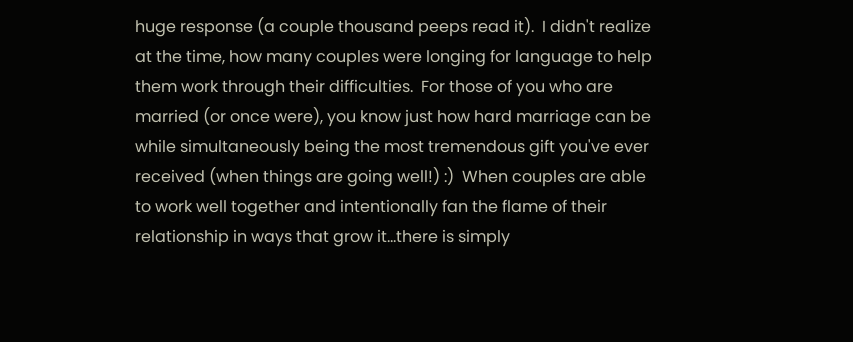huge response (a couple thousand peeps read it).  I didn't realize at the time, how many couples were longing for language to help them work through their difficulties.  For those of you who are married (or once were), you know just how hard marriage can be while simultaneously being the most tremendous gift you've ever received (when things are going well!) :)  When couples are able to work well together and intentionally fan the flame of their relationship in ways that grow it...there is simply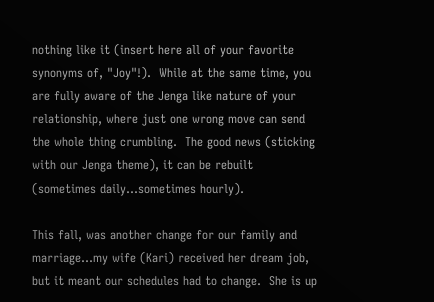nothing like it (insert here all of your favorite synonyms of, "Joy"!).  While at the same time, you are fully aware of the Jenga like nature of your relationship, where just one wrong move can send the whole thing crumbling.  The good news (sticking with our Jenga theme), it can be rebuilt (sometimes daily...sometimes hourly).

This fall, was another change for our family and marriage...my wife (Kari) received her dream job, but it meant our schedules had to change.  She is up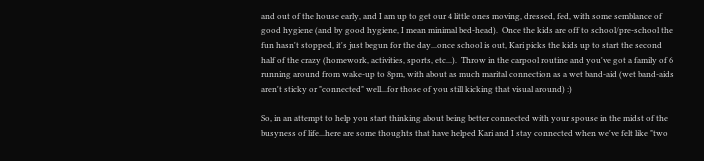and out of the house early, and I am up to get our 4 little ones moving, dressed, fed, with some semblance of good hygiene (and by good hygiene, I mean minimal bed-head).  Once the kids are off to school/pre-school the fun hasn't stopped, it's just begun for the day...once school is out, Kari picks the kids up to start the second half of the crazy (homework, activities, sports, etc...).  Throw in the carpool routine and you've got a family of 6 running around from wake-up to 8pm, with about as much marital connection as a wet band-aid (wet band-aids aren't sticky or "connected" well...for those of you still kicking that visual around) :)

So, in an attempt to help you start thinking about being better connected with your spouse in the midst of the busyness of life...here are some thoughts that have helped Kari and I stay connected when we've felt like "two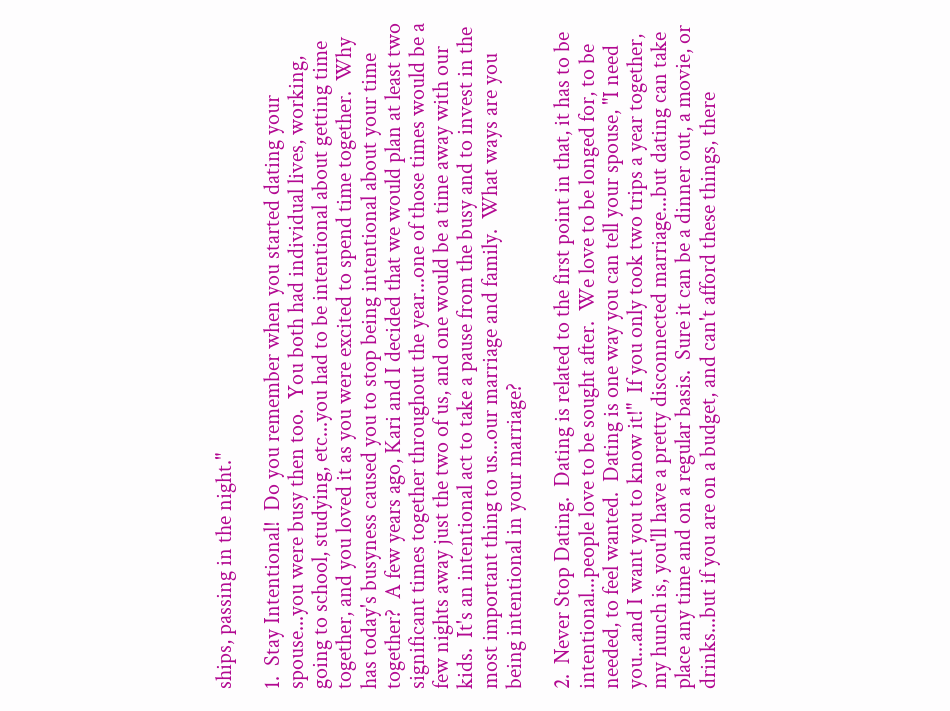ships, passing in the night."

1.  Stay Intentional!  Do you remember when you started dating your spouse...you were busy then too.  You both had individual lives, working, going to school, studying, etc...you had to be intentional about getting time together, and you loved it as you were excited to spend time together.  Why has today's busyness caused you to stop being intentional about your time together?  A few years ago, Kari and I decided that we would plan at least two significant times together throughout the year...one of those times would be a few nights away just the two of us, and one would be a time away with our kids.  It's an intentional act to take a pause from the busy and to invest in the most important thing to us...our marriage and family.  What ways are you being intentional in your marriage?

2.  Never Stop Dating.  Dating is related to the first point in that, it has to be intentional...people love to be sought after.  We love to be longed for, to be needed, to feel wanted.  Dating is one way you can tell your spouse, "I need you...and I want you to know it!"  If you only took two trips a year together, my hunch is, you'll have a pretty disconnected marriage...but dating can take place any time and on a regular basis.  Sure it can be a dinner out, a movie, or drinks...but if you are on a budget, and can't afford these things, there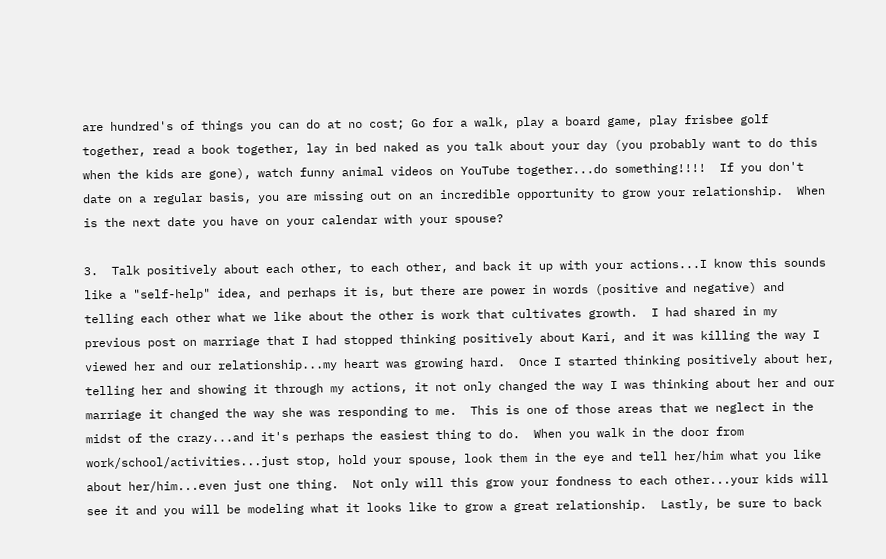are hundred's of things you can do at no cost; Go for a walk, play a board game, play frisbee golf together, read a book together, lay in bed naked as you talk about your day (you probably want to do this when the kids are gone), watch funny animal videos on YouTube together...do something!!!!  If you don't date on a regular basis, you are missing out on an incredible opportunity to grow your relationship.  When is the next date you have on your calendar with your spouse?

3.  Talk positively about each other, to each other, and back it up with your actions...I know this sounds like a "self-help" idea, and perhaps it is, but there are power in words (positive and negative) and telling each other what we like about the other is work that cultivates growth.  I had shared in my previous post on marriage that I had stopped thinking positively about Kari, and it was killing the way I viewed her and our relationship...my heart was growing hard.  Once I started thinking positively about her, telling her and showing it through my actions, it not only changed the way I was thinking about her and our marriage it changed the way she was responding to me.  This is one of those areas that we neglect in the midst of the crazy...and it's perhaps the easiest thing to do.  When you walk in the door from work/school/activities...just stop, hold your spouse, look them in the eye and tell her/him what you like about her/him...even just one thing.  Not only will this grow your fondness to each other...your kids will see it and you will be modeling what it looks like to grow a great relationship.  Lastly, be sure to back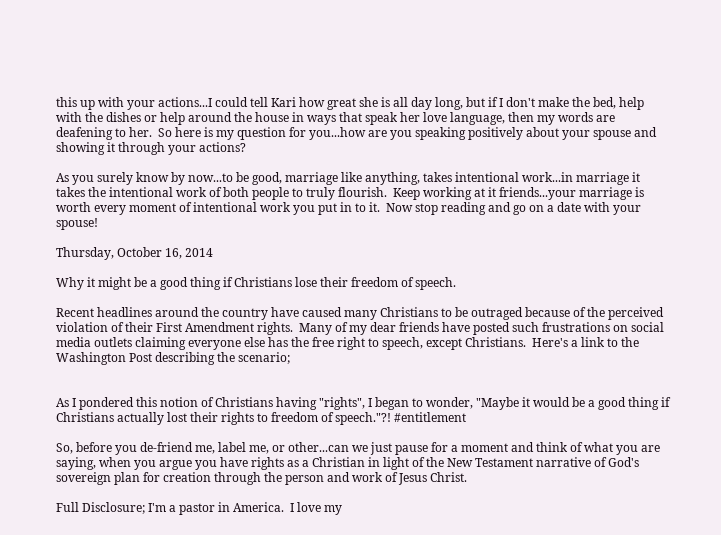this up with your actions...I could tell Kari how great she is all day long, but if I don't make the bed, help with the dishes or help around the house in ways that speak her love language, then my words are deafening to her.  So here is my question for you...how are you speaking positively about your spouse and showing it through your actions?

As you surely know by now...to be good, marriage like anything, takes intentional work...in marriage it takes the intentional work of both people to truly flourish.  Keep working at it friends...your marriage is worth every moment of intentional work you put in to it.  Now stop reading and go on a date with your spouse!

Thursday, October 16, 2014

Why it might be a good thing if Christians lose their freedom of speech.

Recent headlines around the country have caused many Christians to be outraged because of the perceived violation of their First Amendment rights.  Many of my dear friends have posted such frustrations on social media outlets claiming everyone else has the free right to speech, except Christians.  Here's a link to the Washington Post describing the scenario;


As I pondered this notion of Christians having "rights", I began to wonder, "Maybe it would be a good thing if Christians actually lost their rights to freedom of speech."?! #entitlement

So, before you de-friend me, label me, or other...can we just pause for a moment and think of what you are saying, when you argue you have rights as a Christian in light of the New Testament narrative of God's sovereign plan for creation through the person and work of Jesus Christ.

Full Disclosure; I'm a pastor in America.  I love my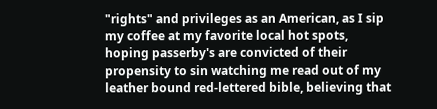"rights" and privileges as an American, as I sip my coffee at my favorite local hot spots, hoping passerby's are convicted of their propensity to sin watching me read out of my leather bound red-lettered bible, believing that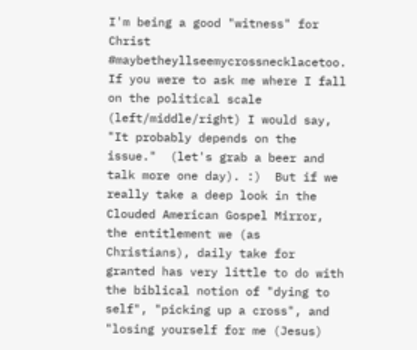I'm being a good "witness" for Christ #maybetheyllseemycrossnecklacetoo.  If you were to ask me where I fall on the political scale (left/middle/right) I would say, "It probably depends on the issue."  (let's grab a beer and talk more one day). :)  But if we really take a deep look in the Clouded American Gospel Mirror, the entitlement we (as Christians), daily take for granted has very little to do with the biblical notion of "dying to self", "picking up a cross", and "losing yourself for me (Jesus)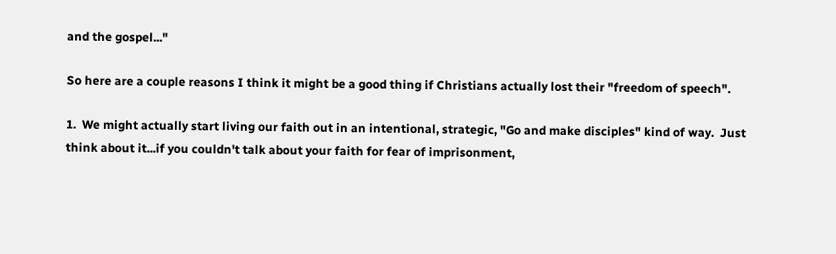and the gospel..."

So here are a couple reasons I think it might be a good thing if Christians actually lost their "freedom of speech".

1.  We might actually start living our faith out in an intentional, strategic, "Go and make disciples" kind of way.  Just think about it...if you couldn't talk about your faith for fear of imprisonment,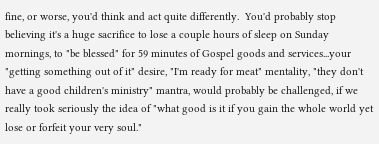fine, or worse, you'd think and act quite differently.  You'd probably stop believing it's a huge sacrifice to lose a couple hours of sleep on Sunday mornings, to "be blessed" for 59 minutes of Gospel goods and services...your "getting something out of it" desire, "I'm ready for meat" mentality, "they don't have a good children's ministry" mantra, would probably be challenged, if we really took seriously the idea of "what good is it if you gain the whole world yet lose or forfeit your very soul."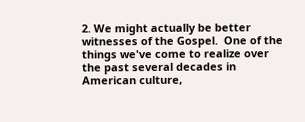2. We might actually be better witnesses of the Gospel.  One of the things we've come to realize over the past several decades in American culture,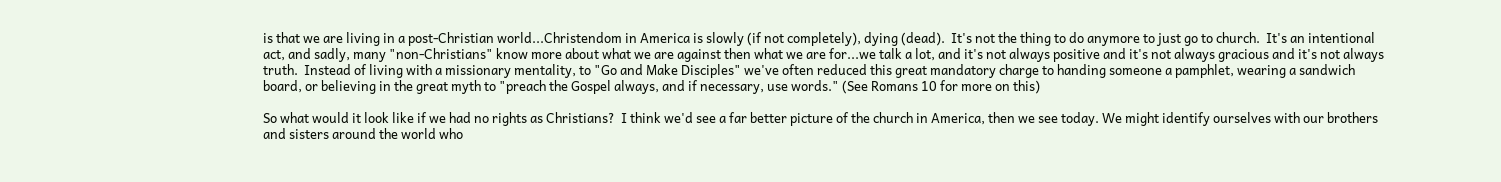is that we are living in a post-Christian world...Christendom in America is slowly (if not completely), dying (dead).  It's not the thing to do anymore to just go to church.  It's an intentional act, and sadly, many "non-Christians" know more about what we are against then what we are for...we talk a lot, and it's not always positive and it's not always gracious and it's not always truth.  Instead of living with a missionary mentality, to "Go and Make Disciples" we've often reduced this great mandatory charge to handing someone a pamphlet, wearing a sandwich board, or believing in the great myth to "preach the Gospel always, and if necessary, use words." (See Romans 10 for more on this)

So what would it look like if we had no rights as Christians?  I think we'd see a far better picture of the church in America, then we see today. We might identify ourselves with our brothers and sisters around the world who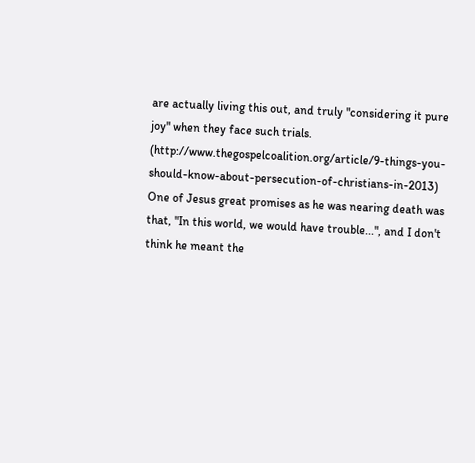are actually living this out, and truly "considering it pure joy" when they face such trials. (http://www.thegospelcoalition.org/article/9-things-you-should-know-about-persecution-of-christians-in-2013)  One of Jesus great promises as he was nearing death was that, "In this world, we would have trouble...", and I don't think he meant the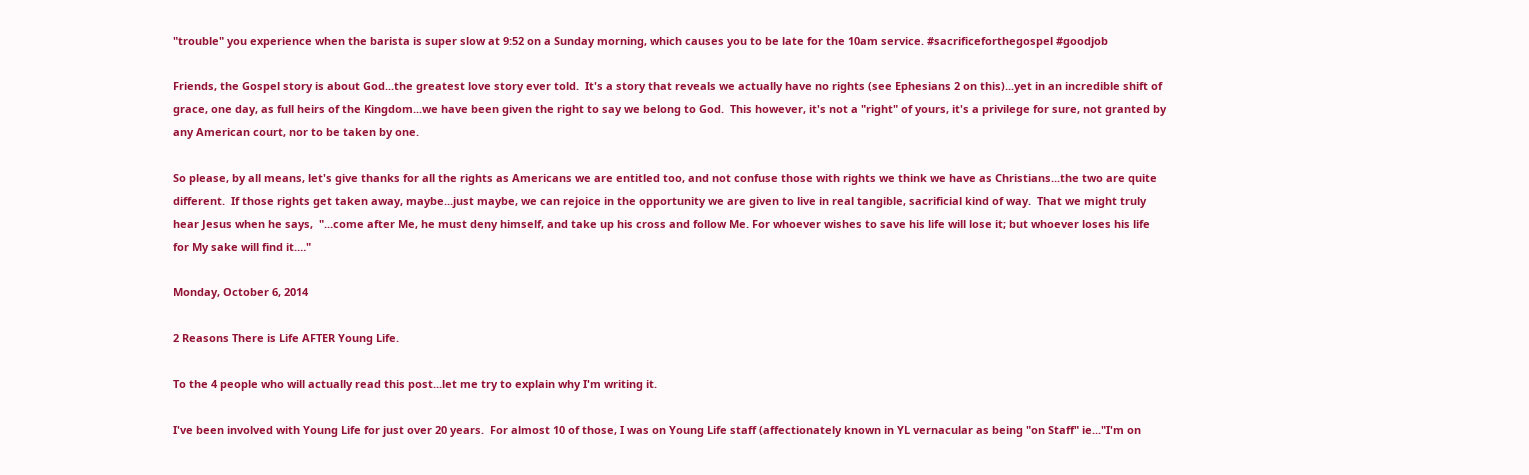"trouble" you experience when the barista is super slow at 9:52 on a Sunday morning, which causes you to be late for the 10am service. #sacrificeforthegospel #goodjob

Friends, the Gospel story is about God...the greatest love story ever told.  It's a story that reveals we actually have no rights (see Ephesians 2 on this)...yet in an incredible shift of grace, one day, as full heirs of the Kingdom...we have been given the right to say we belong to God.  This however, it's not a "right" of yours, it's a privilege for sure, not granted by any American court, nor to be taken by one.

So please, by all means, let's give thanks for all the rights as Americans we are entitled too, and not confuse those with rights we think we have as Christians...the two are quite different.  If those rights get taken away, maybe...just maybe, we can rejoice in the opportunity we are given to live in real tangible, sacrificial kind of way.  That we might truly hear Jesus when he says,  "...come after Me, he must deny himself, and take up his cross and follow Me. For whoever wishes to save his life will lose it; but whoever loses his life for My sake will find it.…"

Monday, October 6, 2014

2 Reasons There is Life AFTER Young Life.

To the 4 people who will actually read this post...let me try to explain why I'm writing it.

I've been involved with Young Life for just over 20 years.  For almost 10 of those, I was on Young Life staff (affectionately known in YL vernacular as being "on Staff" ie..."I'm on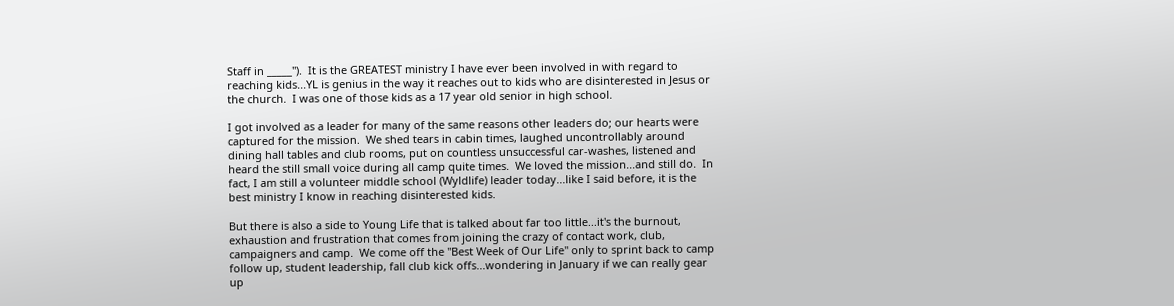Staff in _____").  It is the GREATEST ministry I have ever been involved in with regard to reaching kids...YL is genius in the way it reaches out to kids who are disinterested in Jesus or the church.  I was one of those kids as a 17 year old senior in high school.

I got involved as a leader for many of the same reasons other leaders do; our hearts were captured for the mission.  We shed tears in cabin times, laughed uncontrollably around dining hall tables and club rooms, put on countless unsuccessful car-washes, listened and heard the still small voice during all camp quite times.  We loved the mission...and still do.  In fact, I am still a volunteer middle school (Wyldlife) leader today...like I said before, it is the best ministry I know in reaching disinterested kids.

But there is also a side to Young Life that is talked about far too little...it's the burnout, exhaustion and frustration that comes from joining the crazy of contact work, club, campaigners and camp.  We come off the "Best Week of Our Life" only to sprint back to camp follow up, student leadership, fall club kick offs...wondering in January if we can really gear up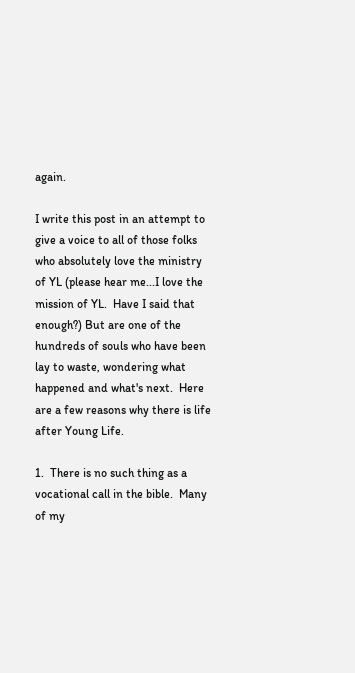again.

I write this post in an attempt to give a voice to all of those folks who absolutely love the ministry of YL (please hear me...I love the mission of YL.  Have I said that enough?) But are one of the hundreds of souls who have been lay to waste, wondering what happened and what's next.  Here are a few reasons why there is life after Young Life.

1.  There is no such thing as a vocational call in the bible.  Many of my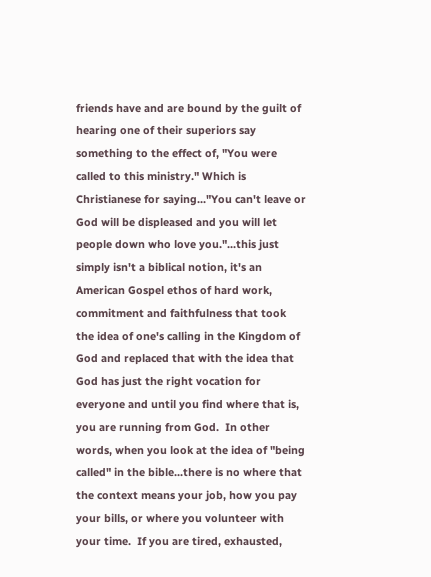friends have and are bound by the guilt of hearing one of their superiors say something to the effect of, "You were called to this ministry." Which is Christianese for saying..."You can't leave or God will be displeased and you will let people down who love you."...this just simply isn't a biblical notion, it's an American Gospel ethos of hard work, commitment and faithfulness that took the idea of one's calling in the Kingdom of God and replaced that with the idea that God has just the right vocation for everyone and until you find where that is, you are running from God.  In other words, when you look at the idea of "being called" in the bible...there is no where that the context means your job, how you pay your bills, or where you volunteer with your time.  If you are tired, exhausted,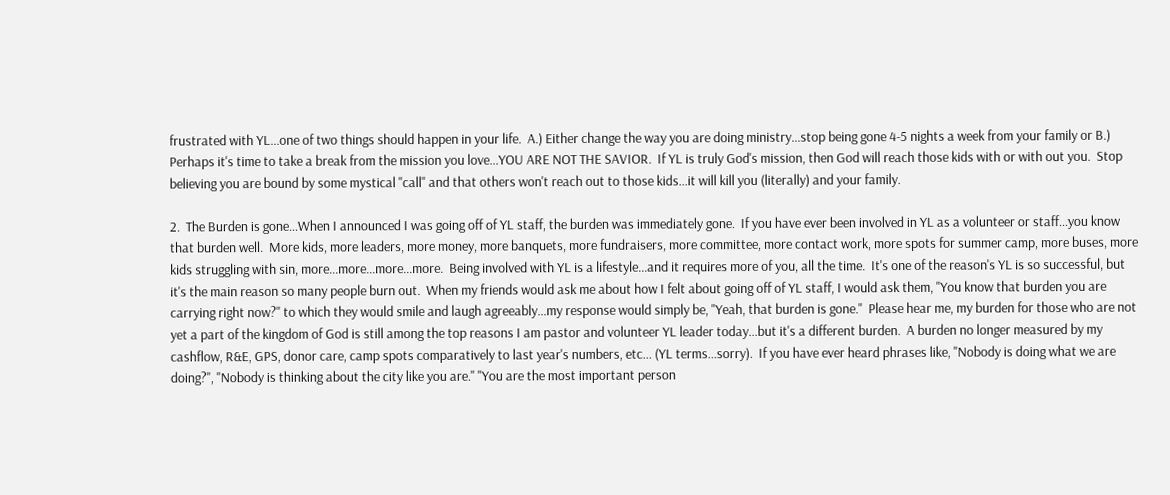frustrated with YL...one of two things should happen in your life.  A.) Either change the way you are doing ministry...stop being gone 4-5 nights a week from your family or B.) Perhaps it's time to take a break from the mission you love...YOU ARE NOT THE SAVIOR.  If YL is truly God's mission, then God will reach those kids with or with out you.  Stop believing you are bound by some mystical "call" and that others won't reach out to those kids...it will kill you (literally) and your family.

2.  The Burden is gone...When I announced I was going off of YL staff, the burden was immediately gone.  If you have ever been involved in YL as a volunteer or staff...you know that burden well.  More kids, more leaders, more money, more banquets, more fundraisers, more committee, more contact work, more spots for summer camp, more buses, more kids struggling with sin, more...more...more...more.  Being involved with YL is a lifestyle...and it requires more of you, all the time.  It's one of the reason's YL is so successful, but it's the main reason so many people burn out.  When my friends would ask me about how I felt about going off of YL staff, I would ask them, "You know that burden you are carrying right now?" to which they would smile and laugh agreeably...my response would simply be, "Yeah, that burden is gone."  Please hear me, my burden for those who are not yet a part of the kingdom of God is still among the top reasons I am pastor and volunteer YL leader today...but it's a different burden.  A burden no longer measured by my cashflow, R&E, GPS, donor care, camp spots comparatively to last year's numbers, etc... (YL terms...sorry).  If you have ever heard phrases like, "Nobody is doing what we are doing?", "Nobody is thinking about the city like you are." "You are the most important person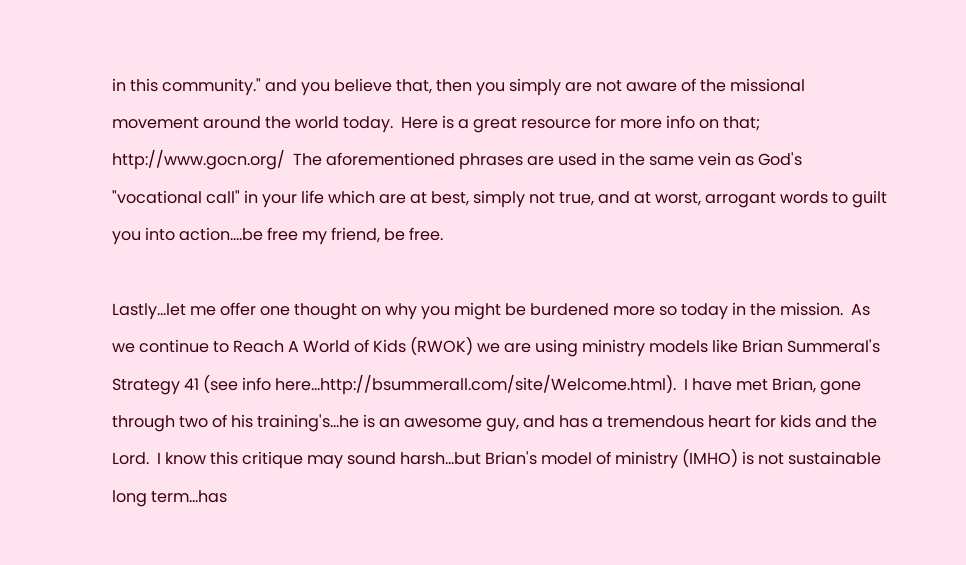in this community." and you believe that, then you simply are not aware of the missional movement around the world today.  Here is a great resource for more info on that; http://www.gocn.org/  The aforementioned phrases are used in the same vein as God's "vocational call" in your life which are at best, simply not true, and at worst, arrogant words to guilt you into action....be free my friend, be free.

Lastly...let me offer one thought on why you might be burdened more so today in the mission.  As we continue to Reach A World of Kids (RWOK) we are using ministry models like Brian Summeral's Strategy 41 (see info here...http://bsummerall.com/site/Welcome.html).  I have met Brian, gone through two of his training's...he is an awesome guy, and has a tremendous heart for kids and the Lord.  I know this critique may sound harsh...but Brian's model of ministry (IMHO) is not sustainable long term...has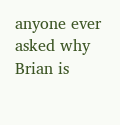anyone ever asked why Brian is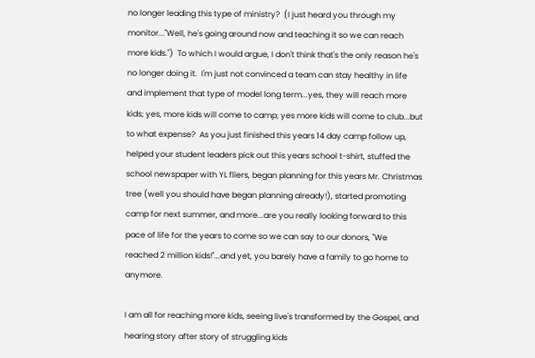no longer leading this type of ministry?  (I just heard you through my monitor..."Well, he's going around now and teaching it so we can reach more kids.")  To which I would argue, I don't think that's the only reason he's no longer doing it.  I'm just not convinced a team can stay healthy in life and implement that type of model long term...yes, they will reach more kids; yes, more kids will come to camp; yes more kids will come to club...but to what expense?  As you just finished this years 14 day camp follow up, helped your student leaders pick out this years school t-shirt, stuffed the school newspaper with YL fliers, began planning for this years Mr. Christmas tree (well you should have began planning already!), started promoting camp for next summer, and more...are you really looking forward to this pace of life for the years to come so we can say to our donors, "We reached 2 million kids!"...and yet, you barely have a family to go home to anymore.

I am all for reaching more kids, seeing live's transformed by the Gospel, and hearing story after story of struggling kids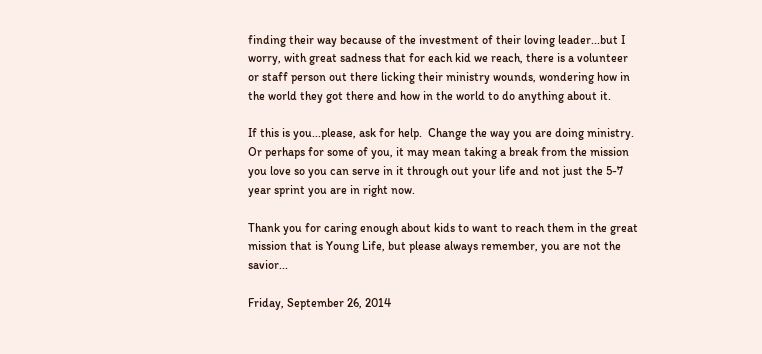finding their way because of the investment of their loving leader...but I worry, with great sadness that for each kid we reach, there is a volunteer or staff person out there licking their ministry wounds, wondering how in the world they got there and how in the world to do anything about it.

If this is you...please, ask for help.  Change the way you are doing ministry. Or perhaps for some of you, it may mean taking a break from the mission you love so you can serve in it through out your life and not just the 5-7 year sprint you are in right now.

Thank you for caring enough about kids to want to reach them in the great mission that is Young Life, but please always remember, you are not the savior...

Friday, September 26, 2014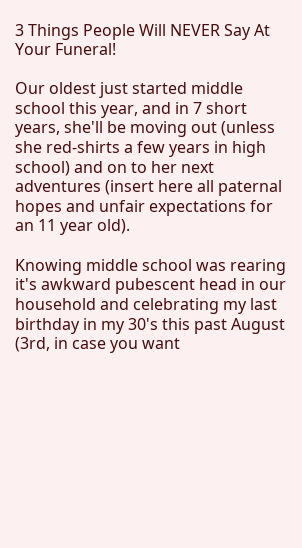3 Things People Will NEVER Say At Your Funeral!

Our oldest just started middle school this year, and in 7 short years, she'll be moving out (unless she red-shirts a few years in high school) and on to her next adventures (insert here all paternal hopes and unfair expectations for an 11 year old).

Knowing middle school was rearing it's awkward pubescent head in our household and celebrating my last birthday in my 30's this past August (3rd, in case you want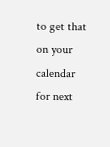to get that on your calendar for next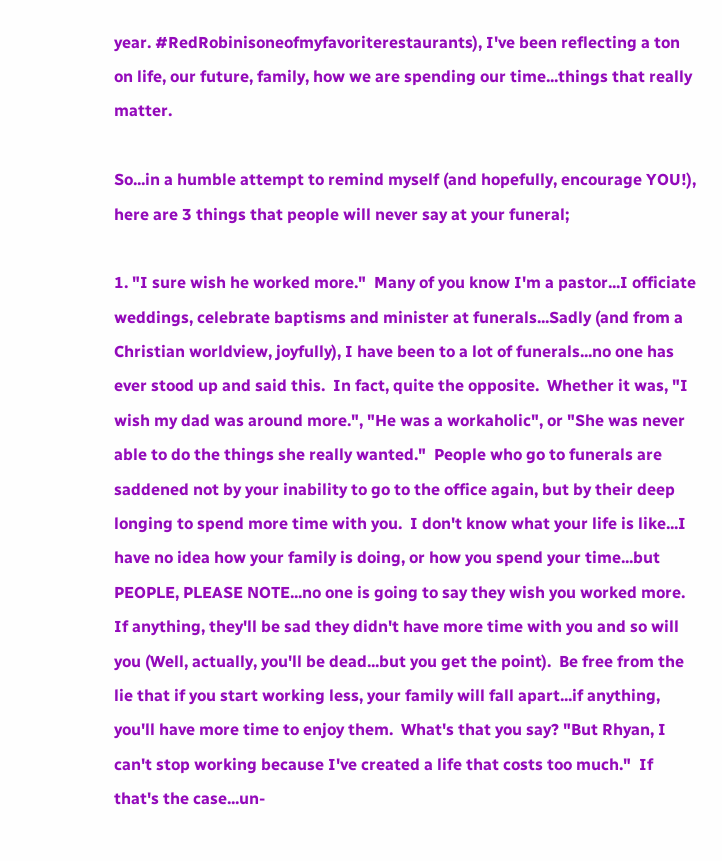year. #RedRobinisoneofmyfavoriterestaurants), I've been reflecting a ton on life, our future, family, how we are spending our time...things that really matter.

So...in a humble attempt to remind myself (and hopefully, encourage YOU!), here are 3 things that people will never say at your funeral;

1. "I sure wish he worked more."  Many of you know I'm a pastor...I officiate weddings, celebrate baptisms and minister at funerals...Sadly (and from a Christian worldview, joyfully), I have been to a lot of funerals...no one has ever stood up and said this.  In fact, quite the opposite.  Whether it was, "I wish my dad was around more.", "He was a workaholic", or "She was never able to do the things she really wanted."  People who go to funerals are saddened not by your inability to go to the office again, but by their deep longing to spend more time with you.  I don't know what your life is like...I have no idea how your family is doing, or how you spend your time...but PEOPLE, PLEASE NOTE...no one is going to say they wish you worked more.  If anything, they'll be sad they didn't have more time with you and so will you (Well, actually, you'll be dead...but you get the point).  Be free from the lie that if you start working less, your family will fall apart...if anything, you'll have more time to enjoy them.  What's that you say? "But Rhyan, I can't stop working because I've created a life that costs too much."  If that's the case...un-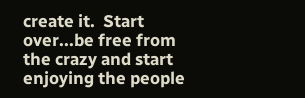create it.  Start over...be free from the crazy and start enjoying the people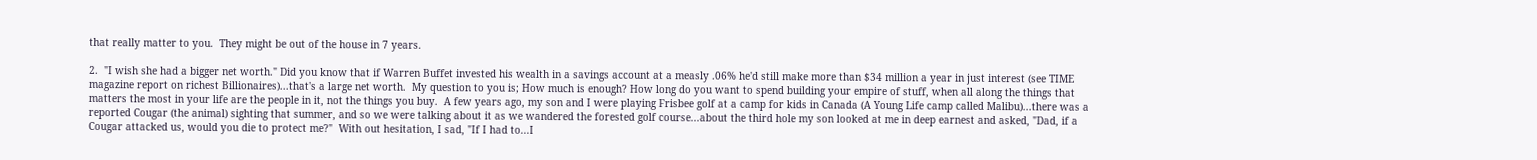that really matter to you.  They might be out of the house in 7 years.

2.  "I wish she had a bigger net worth." Did you know that if Warren Buffet invested his wealth in a savings account at a measly .06% he'd still make more than $34 million a year in just interest (see TIME magazine report on richest Billionaires)...that's a large net worth.  My question to you is; How much is enough? How long do you want to spend building your empire of stuff, when all along the things that matters the most in your life are the people in it, not the things you buy.  A few years ago, my son and I were playing Frisbee golf at a camp for kids in Canada (A Young Life camp called Malibu)...there was a reported Cougar (the animal) sighting that summer, and so we were talking about it as we wandered the forested golf course...about the third hole my son looked at me in deep earnest and asked, "Dad, if a Cougar attacked us, would you die to protect me?"  With out hesitation, I sad, "If I had to...I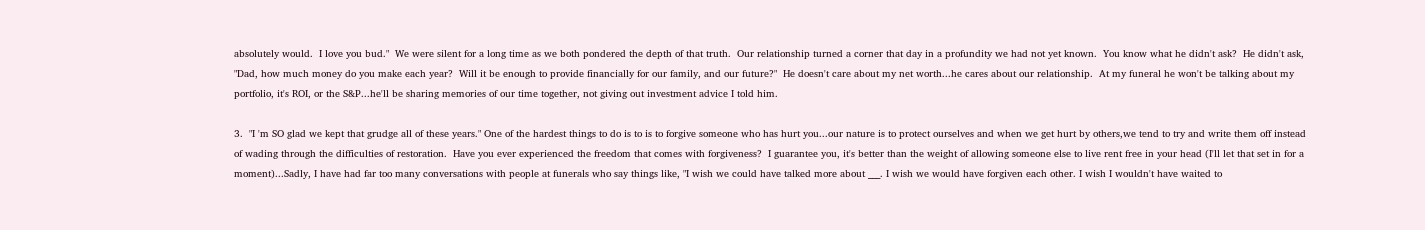absolutely would.  I love you bud."  We were silent for a long time as we both pondered the depth of that truth.  Our relationship turned a corner that day in a profundity we had not yet known.  You know what he didn't ask?  He didn't ask,  "Dad, how much money do you make each year?  Will it be enough to provide financially for our family, and our future?"  He doesn't care about my net worth...he cares about our relationship.  At my funeral he won't be talking about my portfolio, it's ROI, or the S&P...he'll be sharing memories of our time together, not giving out investment advice I told him.

3.  "I 'm SO glad we kept that grudge all of these years." One of the hardest things to do is to is to forgive someone who has hurt you...our nature is to protect ourselves and when we get hurt by others,we tend to try and write them off instead of wading through the difficulties of restoration.  Have you ever experienced the freedom that comes with forgiveness?  I guarantee you, it's better than the weight of allowing someone else to live rent free in your head (I'll let that set in for a moment)...Sadly, I have had far too many conversations with people at funerals who say things like, "I wish we could have talked more about ___. I wish we would have forgiven each other. I wish I wouldn't have waited to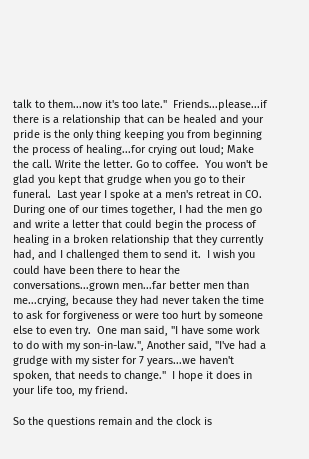talk to them...now it's too late."  Friends...please...if there is a relationship that can be healed and your pride is the only thing keeping you from beginning the process of healing...for crying out loud; Make the call. Write the letter. Go to coffee.  You won't be glad you kept that grudge when you go to their funeral.  Last year I spoke at a men's retreat in CO. During one of our times together, I had the men go and write a letter that could begin the process of healing in a broken relationship that they currently had, and I challenged them to send it.  I wish you could have been there to hear the conversations...grown men...far better men than me...crying, because they had never taken the time to ask for forgiveness or were too hurt by someone else to even try.  One man said, "I have some work to do with my son-in-law.", Another said, "I've had a grudge with my sister for 7 years...we haven't spoken, that needs to change."  I hope it does in your life too, my friend.

So the questions remain and the clock is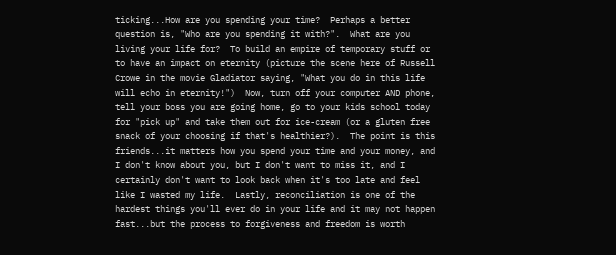ticking...How are you spending your time?  Perhaps a better question is, "Who are you spending it with?".  What are you living your life for?  To build an empire of temporary stuff or to have an impact on eternity (picture the scene here of Russell Crowe in the movie Gladiator saying, "What you do in this life will echo in eternity!")  Now, turn off your computer AND phone, tell your boss you are going home, go to your kids school today for "pick up" and take them out for ice-cream (or a gluten free snack of your choosing if that's healthier?).  The point is this friends...it matters how you spend your time and your money, and I don't know about you, but I don't want to miss it, and I certainly don't want to look back when it's too late and feel like I wasted my life.  Lastly, reconciliation is one of the hardest things you'll ever do in your life and it may not happen fast...but the process to forgiveness and freedom is worth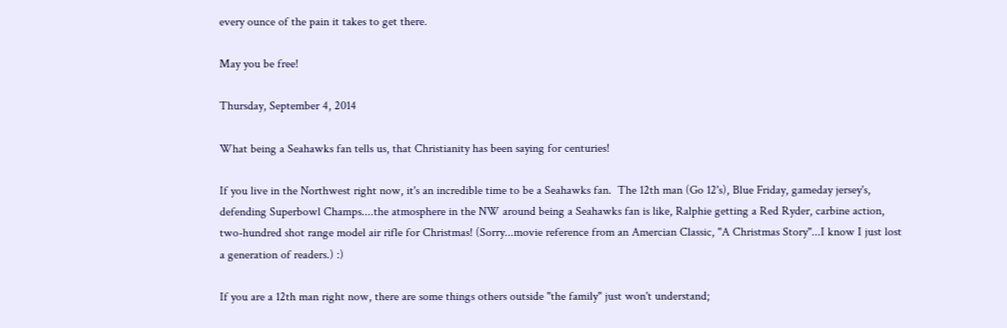every ounce of the pain it takes to get there.

May you be free!

Thursday, September 4, 2014

What being a Seahawks fan tells us, that Christianity has been saying for centuries!

If you live in the Northwest right now, it's an incredible time to be a Seahawks fan.  The 12th man (Go 12's), Blue Friday, gameday jersey's, defending Superbowl Champs....the atmosphere in the NW around being a Seahawks fan is like, Ralphie getting a Red Ryder, carbine action, two-hundred shot range model air rifle for Christmas! (Sorry...movie reference from an Amercian Classic, "A Christmas Story"...I know I just lost a generation of readers.) :)

If you are a 12th man right now, there are some things others outside "the family" just won't understand;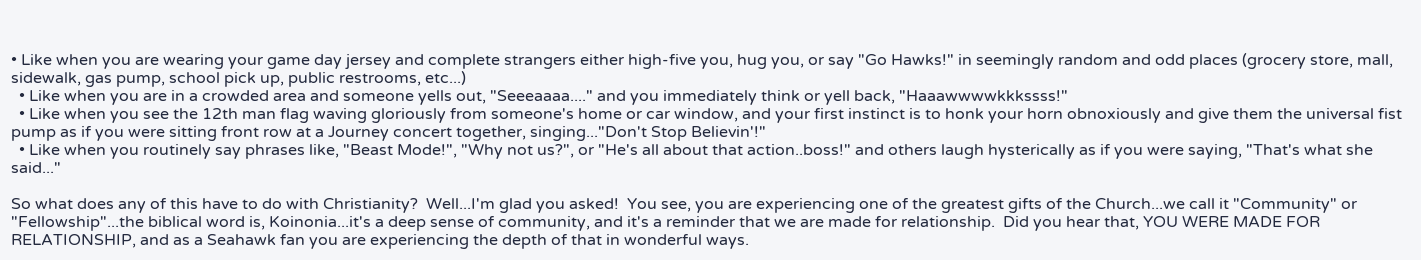• Like when you are wearing your game day jersey and complete strangers either high-five you, hug you, or say "Go Hawks!" in seemingly random and odd places (grocery store, mall, sidewalk, gas pump, school pick up, public restrooms, etc...)
  • Like when you are in a crowded area and someone yells out, "Seeeaaaa...." and you immediately think or yell back, "Haaawwwwkkkssss!"
  • Like when you see the 12th man flag waving gloriously from someone's home or car window, and your first instinct is to honk your horn obnoxiously and give them the universal fist pump as if you were sitting front row at a Journey concert together, singing..."Don't Stop Believin'!"
  • Like when you routinely say phrases like, "Beast Mode!", "Why not us?", or "He's all about that action..boss!" and others laugh hysterically as if you were saying, "That's what she said..."

So what does any of this have to do with Christianity?  Well...I'm glad you asked!  You see, you are experiencing one of the greatest gifts of the Church...we call it "Community" or "Fellowship"...the biblical word is, Koinonia...it's a deep sense of community, and it's a reminder that we are made for relationship.  Did you hear that, YOU WERE MADE FOR RELATIONSHIP, and as a Seahawk fan you are experiencing the depth of that in wonderful ways.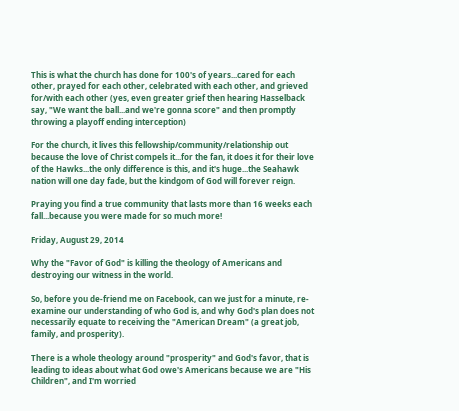This is what the church has done for 100's of years...cared for each other, prayed for each other, celebrated with each other, and grieved for/with each other (yes, even greater grief then hearing Hasselback say, "We want the ball...and we're gonna score" and then promptly throwing a playoff ending interception)

For the church, it lives this fellowship/community/relationship out because the love of Christ compels it...for the fan, it does it for their love of the Hawks...the only difference is this, and it's huge...the Seahawk nation will one day fade, but the kindgom of God will forever reign.

Praying you find a true community that lasts more than 16 weeks each fall...because you were made for so much more!

Friday, August 29, 2014

Why the "Favor of God" is killing the theology of Americans and destroying our witness in the world.

So, before you de-friend me on Facebook, can we just for a minute, re-examine our understanding of who God is, and why God's plan does not necessarily equate to receiving the "American Dream" (a great job, family, and prosperity).

There is a whole theology around "prosperity" and God's favor, that is leading to ideas about what God owe's Americans because we are "His Children", and I'm worried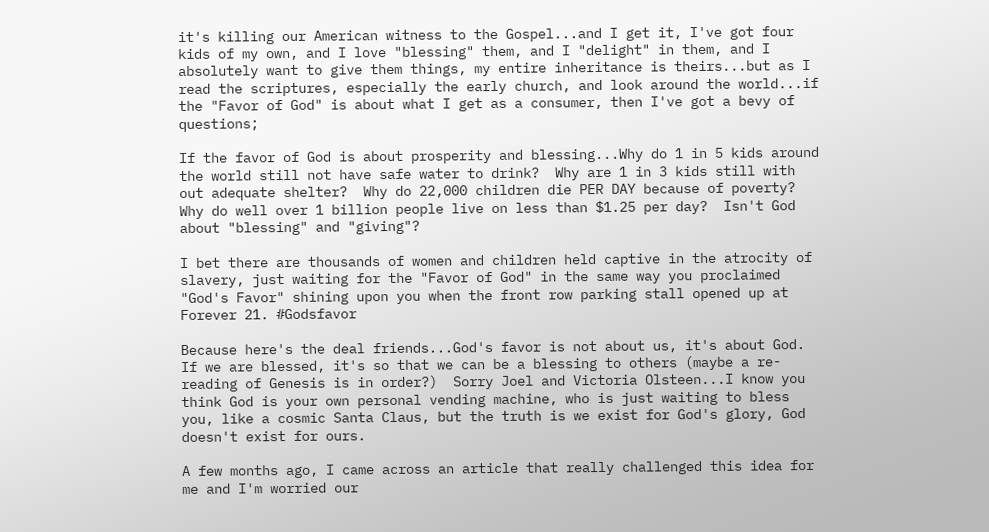it's killing our American witness to the Gospel...and I get it, I've got four kids of my own, and I love "blessing" them, and I "delight" in them, and I absolutely want to give them things, my entire inheritance is theirs...but as I read the scriptures, especially the early church, and look around the world...if the "Favor of God" is about what I get as a consumer, then I've got a bevy of questions;

If the favor of God is about prosperity and blessing...Why do 1 in 5 kids around the world still not have safe water to drink?  Why are 1 in 3 kids still with out adequate shelter?  Why do 22,000 children die PER DAY because of poverty?  Why do well over 1 billion people live on less than $1.25 per day?  Isn't God about "blessing" and "giving"?

I bet there are thousands of women and children held captive in the atrocity of slavery, just waiting for the "Favor of God" in the same way you proclaimed "God's Favor" shining upon you when the front row parking stall opened up at Forever 21. #Godsfavor

Because here's the deal friends...God's favor is not about us, it's about God.  If we are blessed, it's so that we can be a blessing to others (maybe a re-reading of Genesis is in order?)  Sorry Joel and Victoria Olsteen...I know you think God is your own personal vending machine, who is just waiting to bless you, like a cosmic Santa Claus, but the truth is we exist for God's glory, God doesn't exist for ours.

A few months ago, I came across an article that really challenged this idea for me and I'm worried our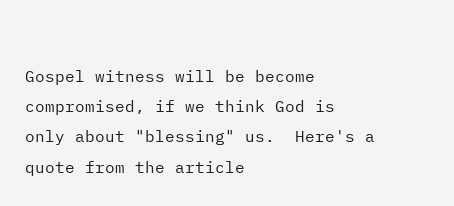Gospel witness will be become compromised, if we think God is only about "blessing" us.  Here's a quote from the article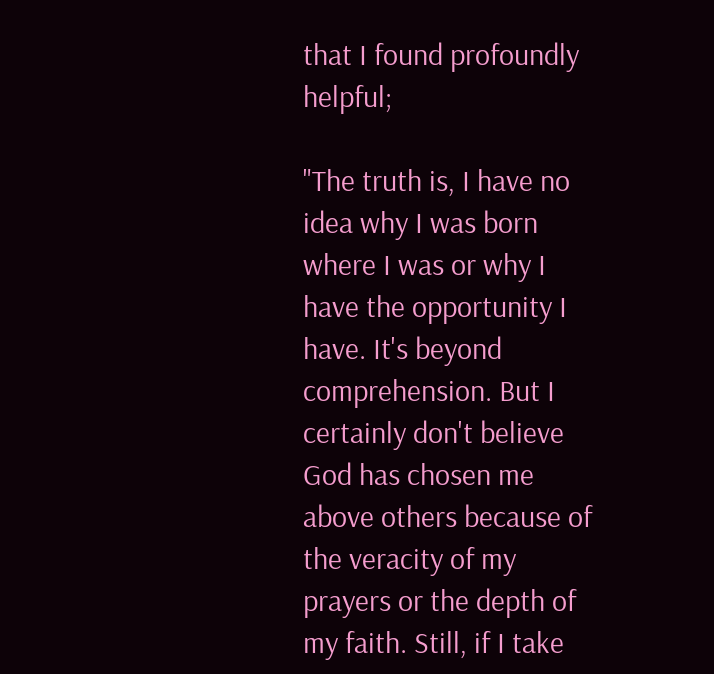that I found profoundly helpful;

"The truth is, I have no idea why I was born where I was or why I have the opportunity I have. It's beyond comprehension. But I certainly don't believe God has chosen me above others because of the veracity of my prayers or the depth of my faith. Still, if I take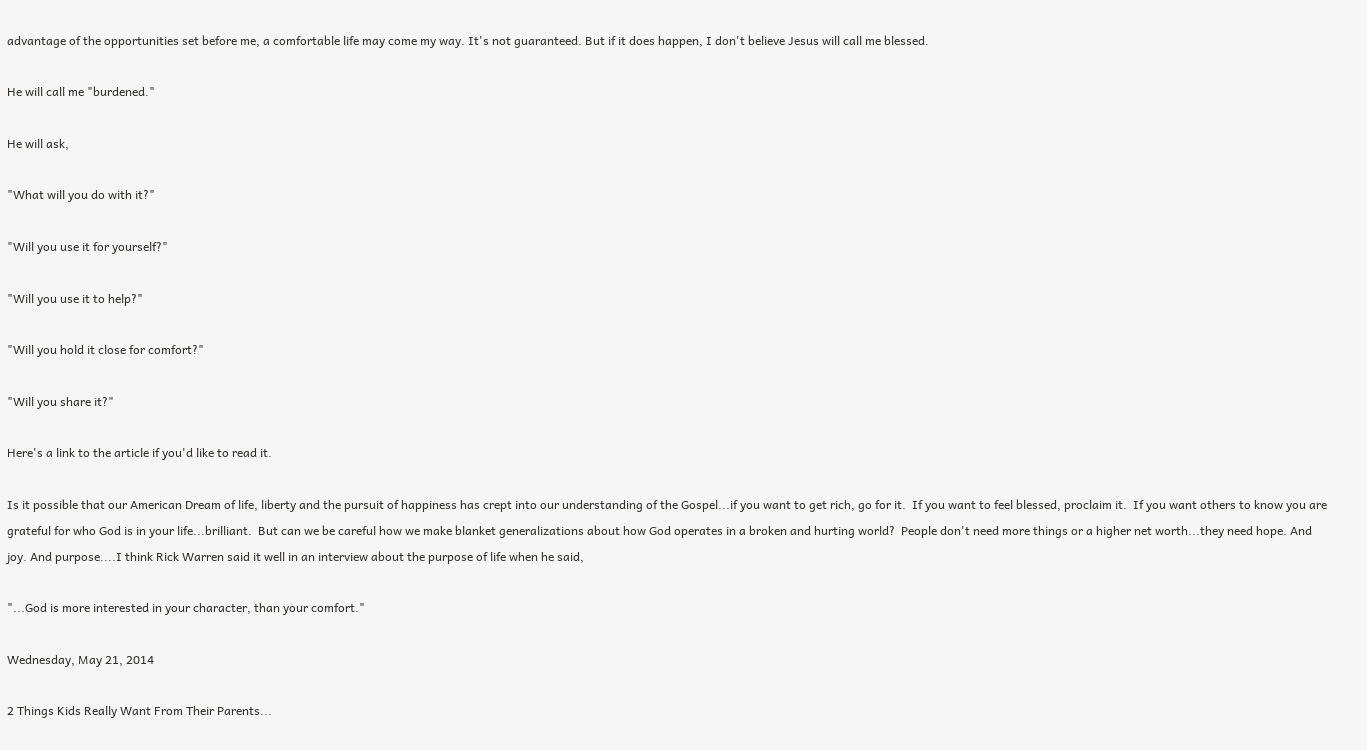advantage of the opportunities set before me, a comfortable life may come my way. It's not guaranteed. But if it does happen, I don't believe Jesus will call me blessed.

He will call me "burdened."

He will ask,

"What will you do with it?"

"Will you use it for yourself?"

"Will you use it to help?"

"Will you hold it close for comfort?"

"Will you share it?"

Here's a link to the article if you'd like to read it.

Is it possible that our American Dream of life, liberty and the pursuit of happiness has crept into our understanding of the Gospel...if you want to get rich, go for it.  If you want to feel blessed, proclaim it.  If you want others to know you are grateful for who God is in your life...brilliant.  But can we be careful how we make blanket generalizations about how God operates in a broken and hurting world?  People don't need more things or a higher net worth...they need hope. And joy. And purpose....I think Rick Warren said it well in an interview about the purpose of life when he said,

"...God is more interested in your character, than your comfort."

Wednesday, May 21, 2014

2 Things Kids Really Want From Their Parents...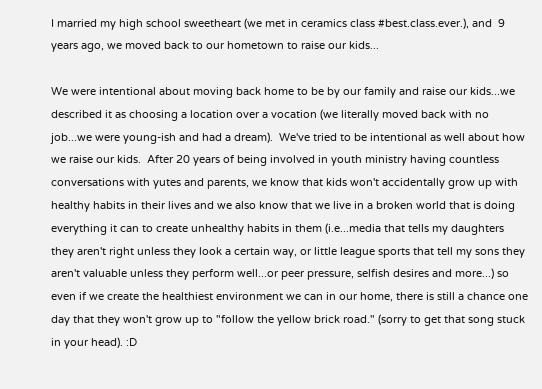I married my high school sweetheart (we met in ceramics class #best.class.ever.), and  9 years ago, we moved back to our hometown to raise our kids...

We were intentional about moving back home to be by our family and raise our kids...we described it as choosing a location over a vocation (we literally moved back with no job...we were young-ish and had a dream).  We've tried to be intentional as well about how we raise our kids.  After 20 years of being involved in youth ministry having countless conversations with yutes and parents, we know that kids won't accidentally grow up with healthy habits in their lives and we also know that we live in a broken world that is doing everything it can to create unhealthy habits in them (i.e...media that tells my daughters they aren't right unless they look a certain way, or little league sports that tell my sons they aren't valuable unless they perform well...or peer pressure, selfish desires and more...) so even if we create the healthiest environment we can in our home, there is still a chance one day that they won't grow up to "follow the yellow brick road." (sorry to get that song stuck in your head). :D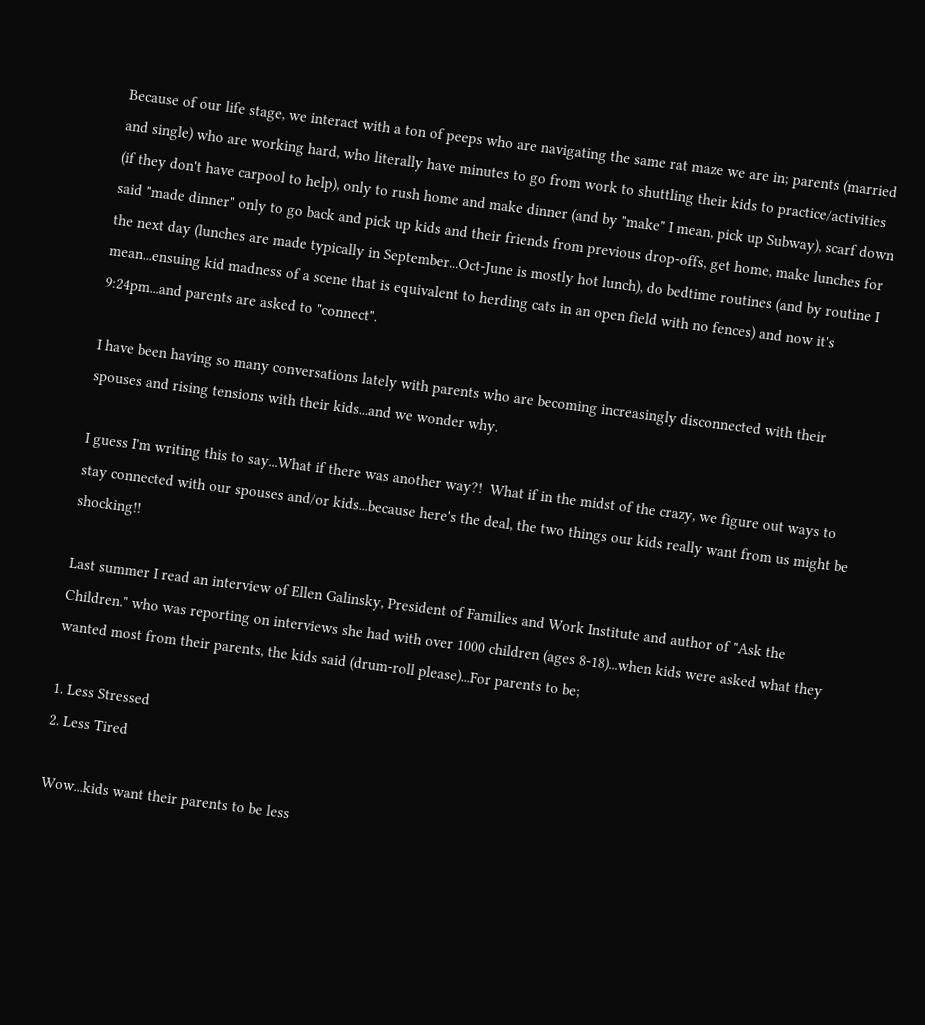Because of our life stage, we interact with a ton of peeps who are navigating the same rat maze we are in; parents (married and single) who are working hard, who literally have minutes to go from work to shuttling their kids to practice/activities (if they don't have carpool to help), only to rush home and make dinner (and by "make" I mean, pick up Subway), scarf down said "made dinner" only to go back and pick up kids and their friends from previous drop-offs, get home, make lunches for the next day (lunches are made typically in September...Oct-June is mostly hot lunch), do bedtime routines (and by routine I mean...ensuing kid madness of a scene that is equivalent to herding cats in an open field with no fences) and now it's 9:24pm...and parents are asked to "connect".

I have been having so many conversations lately with parents who are becoming increasingly disconnected with their spouses and rising tensions with their kids...and we wonder why.

I guess I'm writing this to say...What if there was another way?!  What if in the midst of the crazy, we figure out ways to stay connected with our spouses and/or kids...because here's the deal, the two things our kids really want from us might be shocking!!

Last summer I read an interview of Ellen Galinsky, President of Families and Work Institute and author of "Ask the Children." who was reporting on interviews she had with over 1000 children (ages 8-18)...when kids were asked what they wanted most from their parents, the kids said (drum-roll please)...For parents to be;

1. Less Stressed
2. Less Tired

Wow...kids want their parents to be less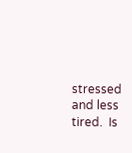stressed and less tired.  Is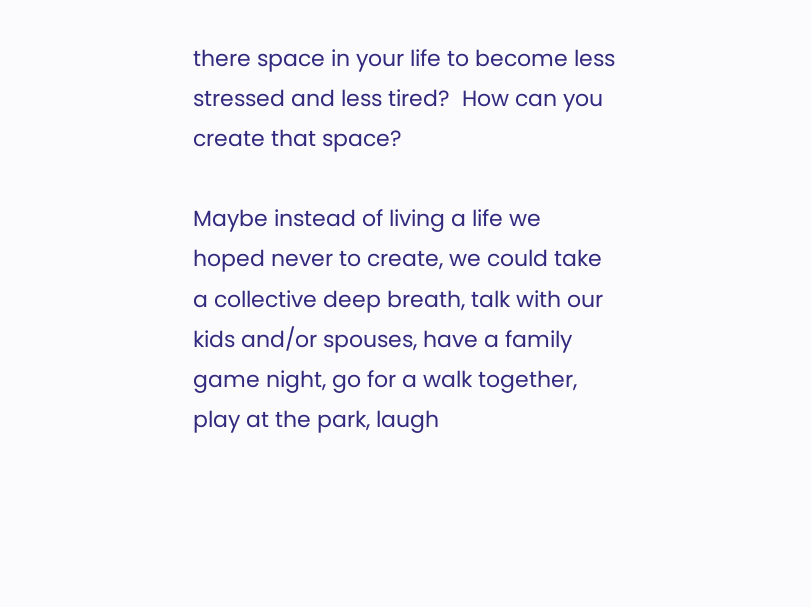there space in your life to become less stressed and less tired?  How can you create that space?

Maybe instead of living a life we hoped never to create, we could take a collective deep breath, talk with our kids and/or spouses, have a family game night, go for a walk together, play at the park, laugh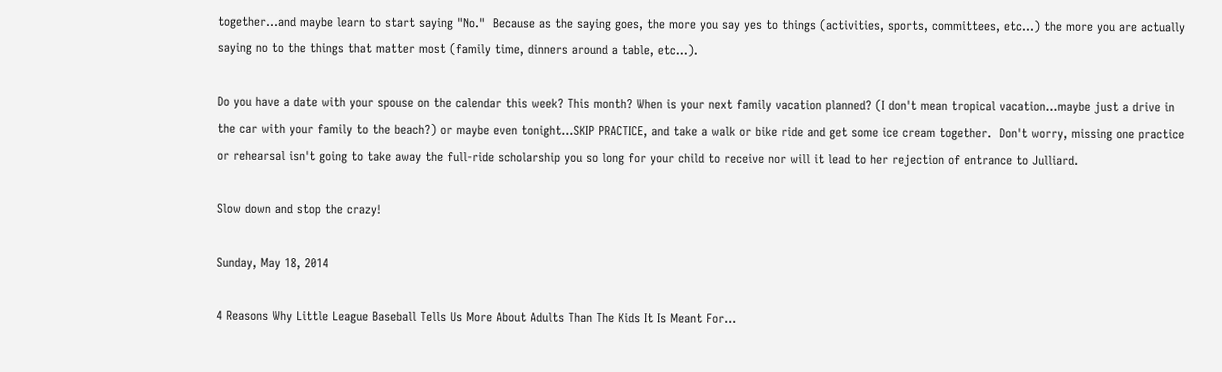together...and maybe learn to start saying "No."  Because as the saying goes, the more you say yes to things (activities, sports, committees, etc...) the more you are actually saying no to the things that matter most (family time, dinners around a table, etc...).

Do you have a date with your spouse on the calendar this week? This month? When is your next family vacation planned? (I don't mean tropical vacation...maybe just a drive in the car with your family to the beach?) or maybe even tonight...SKIP PRACTICE, and take a walk or bike ride and get some ice cream together.  Don't worry, missing one practice or rehearsal isn't going to take away the full-ride scholarship you so long for your child to receive nor will it lead to her rejection of entrance to Julliard.

Slow down and stop the crazy!

Sunday, May 18, 2014

4 Reasons Why Little League Baseball Tells Us More About Adults Than The Kids It Is Meant For...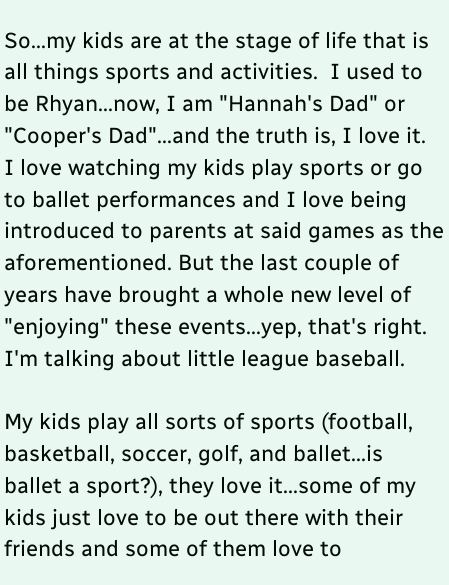So...my kids are at the stage of life that is all things sports and activities.  I used to be Rhyan...now, I am "Hannah's Dad" or "Cooper's Dad"...and the truth is, I love it.  I love watching my kids play sports or go to ballet performances and I love being introduced to parents at said games as the aforementioned. But the last couple of years have brought a whole new level of "enjoying" these events...yep, that's right.  I'm talking about little league baseball.

My kids play all sorts of sports (football, basketball, soccer, golf, and ballet...is ballet a sport?), they love it...some of my kids just love to be out there with their friends and some of them love to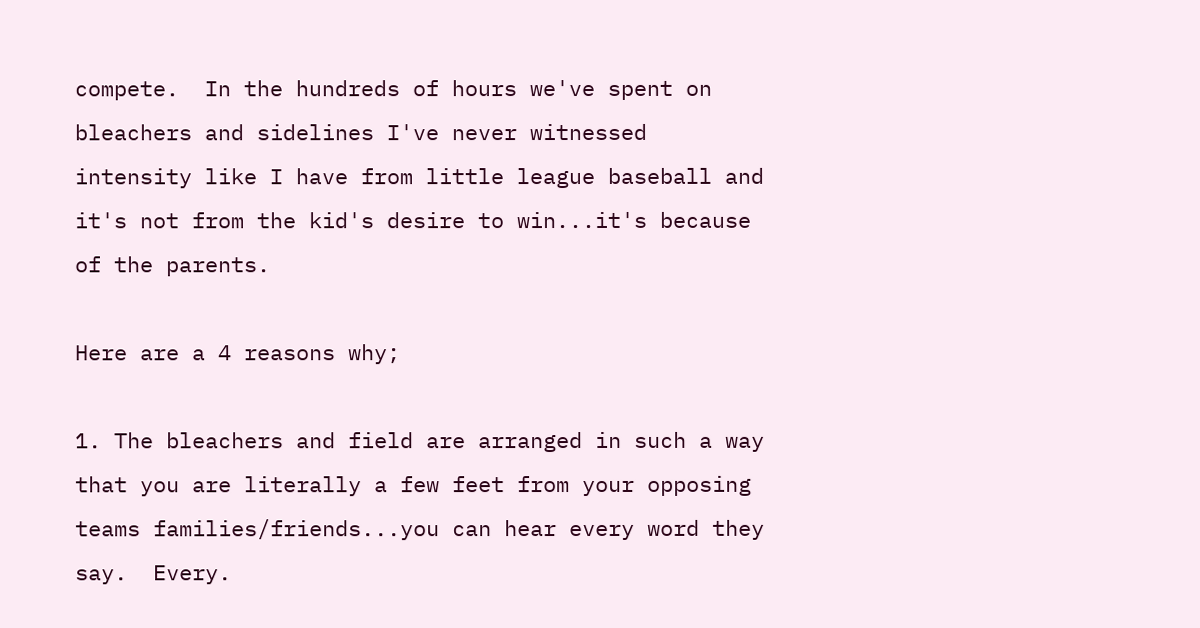compete.  In the hundreds of hours we've spent on bleachers and sidelines I've never witnessed intensity like I have from little league baseball and it's not from the kid's desire to win...it's because of the parents.

Here are a 4 reasons why;

1. The bleachers and field are arranged in such a way that you are literally a few feet from your opposing teams families/friends...you can hear every word they say.  Every.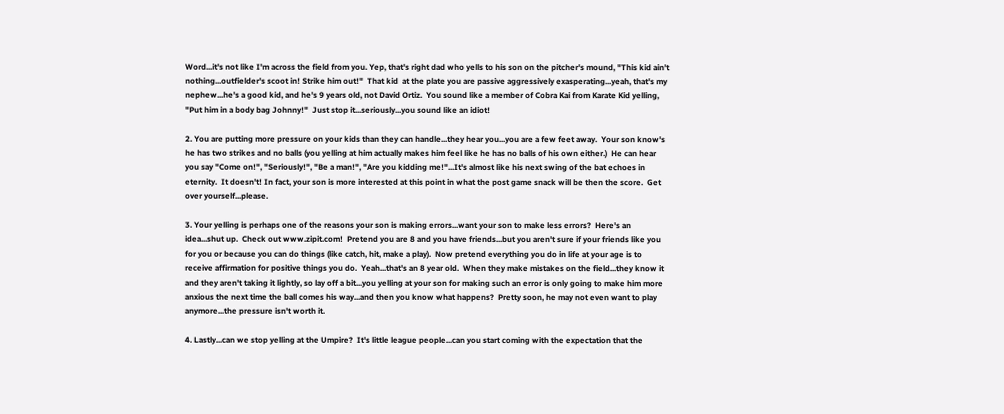Word...it's not like I'm across the field from you. Yep, that's right dad who yells to his son on the pitcher's mound, "This kid ain't nothing...outfielder's scoot in! Strike him out!"  That kid  at the plate you are passive aggressively exasperating...yeah, that's my nephew...he's a good kid, and he's 9 years old, not David Ortiz.  You sound like a member of Cobra Kai from Karate Kid yelling, "Put him in a body bag Johnny!"  Just stop it...seriously...you sound like an idiot!

2. You are putting more pressure on your kids than they can handle...they hear you...you are a few feet away.  Your son know's he has two strikes and no balls (you yelling at him actually makes him feel like he has no balls of his own either.)  He can hear you say "Come on!", "Seriously!", "Be a man!", "Are you kidding me!"...It's almost like his next swing of the bat echoes in eternity.  It doesn't! In fact, your son is more interested at this point in what the post game snack will be then the score.  Get over yourself...please.

3. Your yelling is perhaps one of the reasons your son is making errors...want your son to make less errors?  Here's an idea...shut up.  Check out www.zipit.com!  Pretend you are 8 and you have friends...but you aren't sure if your friends like you for you or because you can do things (like catch, hit, make a play).  Now pretend everything you do in life at your age is to receive affirmation for positive things you do.  Yeah...that's an 8 year old.  When they make mistakes on the field...they know it and they aren't taking it lightly, so lay off a bit...you yelling at your son for making such an error is only going to make him more anxious the next time the ball comes his way...and then you know what happens?  Pretty soon, he may not even want to play anymore...the pressure isn't worth it.

4. Lastly...can we stop yelling at the Umpire?  It's little league people...can you start coming with the expectation that the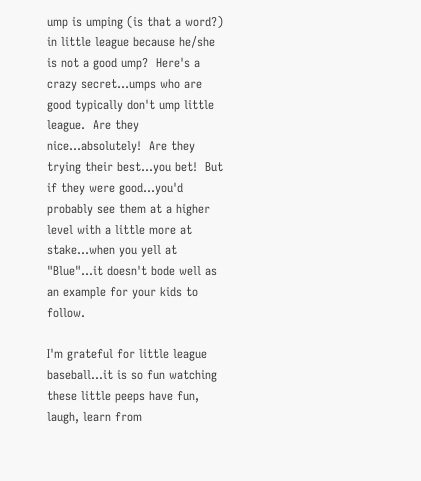ump is umping (is that a word?) in little league because he/she is not a good ump?  Here's a crazy secret...umps who are good typically don't ump little league.  Are they nice...absolutely!  Are they trying their best...you bet!  But if they were good...you'd probably see them at a higher level with a little more at stake...when you yell at "Blue"...it doesn't bode well as an example for your kids to follow.

I'm grateful for little league baseball...it is so fun watching these little peeps have fun, laugh, learn from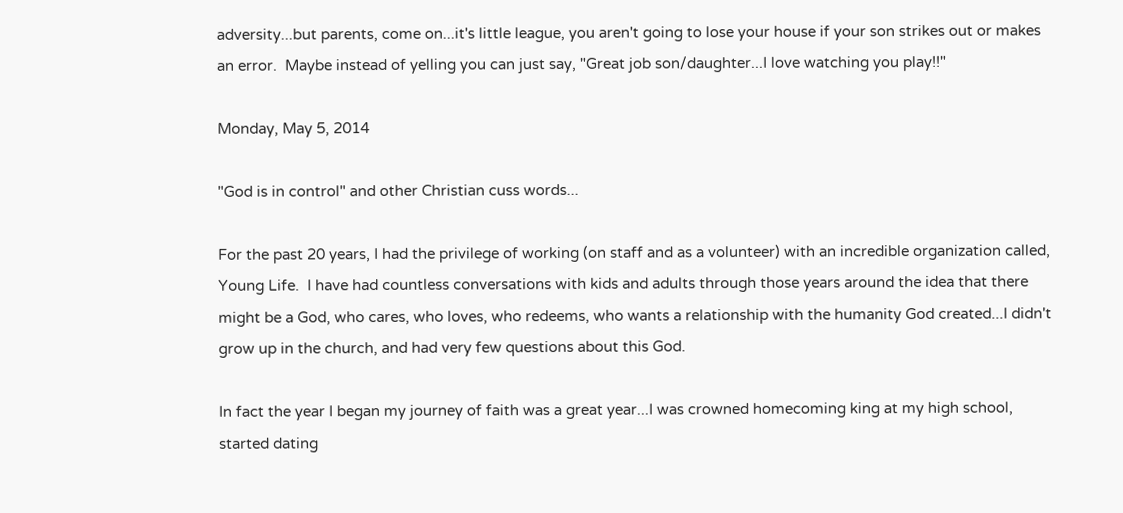adversity...but parents, come on...it's little league, you aren't going to lose your house if your son strikes out or makes an error.  Maybe instead of yelling you can just say, "Great job son/daughter...I love watching you play!!"

Monday, May 5, 2014

"God is in control" and other Christian cuss words...

For the past 20 years, I had the privilege of working (on staff and as a volunteer) with an incredible organization called, Young Life.  I have had countless conversations with kids and adults through those years around the idea that there might be a God, who cares, who loves, who redeems, who wants a relationship with the humanity God created...I didn't grow up in the church, and had very few questions about this God.

In fact the year I began my journey of faith was a great year...I was crowned homecoming king at my high school, started dating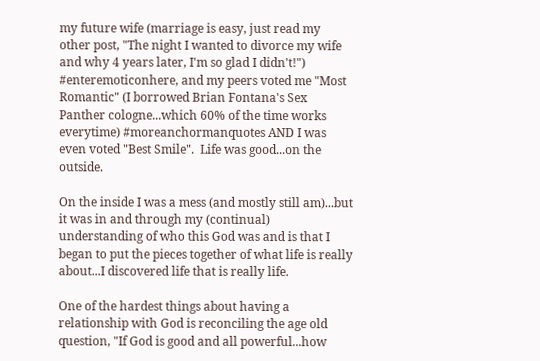my future wife (marriage is easy, just read my other post, "The night I wanted to divorce my wife and why 4 years later, I'm so glad I didn't!") #enteremoticonhere, and my peers voted me "Most Romantic" (I borrowed Brian Fontana's Sex Panther cologne...which 60% of the time works everytime) #moreanchormanquotes AND I was even voted "Best Smile".  Life was good...on the outside.

On the inside I was a mess (and mostly still am)...but it was in and through my (continual) understanding of who this God was and is that I began to put the pieces together of what life is really about...I discovered life that is really life.

One of the hardest things about having a relationship with God is reconciling the age old question, "If God is good and all powerful...how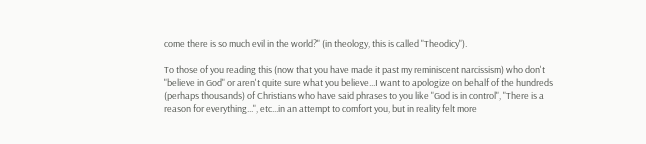come there is so much evil in the world?" (in theology, this is called "Theodicy").

To those of you reading this (now that you have made it past my reminiscent narcissism) who don't "believe in God" or aren't quite sure what you believe...I want to apologize on behalf of the hundreds (perhaps thousands) of Christians who have said phrases to you like "God is in control", "There is a reason for everything...", etc...in an attempt to comfort you, but in reality felt more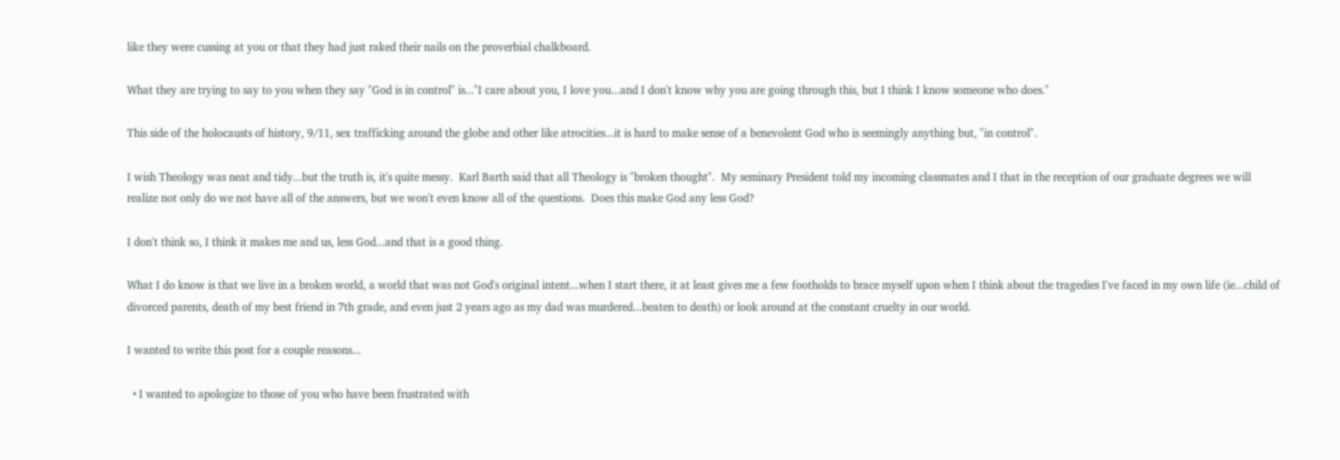like they were cussing at you or that they had just raked their nails on the proverbial chalkboard.

What they are trying to say to you when they say "God is in control" is..."I care about you, I love you...and I don't know why you are going through this, but I think I know someone who does."

This side of the holocausts of history, 9/11, sex trafficking around the globe and other like atrocities...it is hard to make sense of a benevolent God who is seemingly anything but, "in control".

I wish Theology was neat and tidy...but the truth is, it's quite messy.  Karl Barth said that all Theology is "broken thought".  My seminary President told my incoming classmates and I that in the reception of our graduate degrees we will realize not only do we not have all of the answers, but we won't even know all of the questions.  Does this make God any less God?

I don't think so, I think it makes me and us, less God...and that is a good thing.

What I do know is that we live in a broken world, a world that was not God's original intent...when I start there, it at least gives me a few footholds to brace myself upon when I think about the tragedies I've faced in my own life (ie...child of divorced parents, death of my best friend in 7th grade, and even just 2 years ago as my dad was murdered...beaten to death) or look around at the constant cruelty in our world.

I wanted to write this post for a couple reasons...

  • I wanted to apologize to those of you who have been frustrated with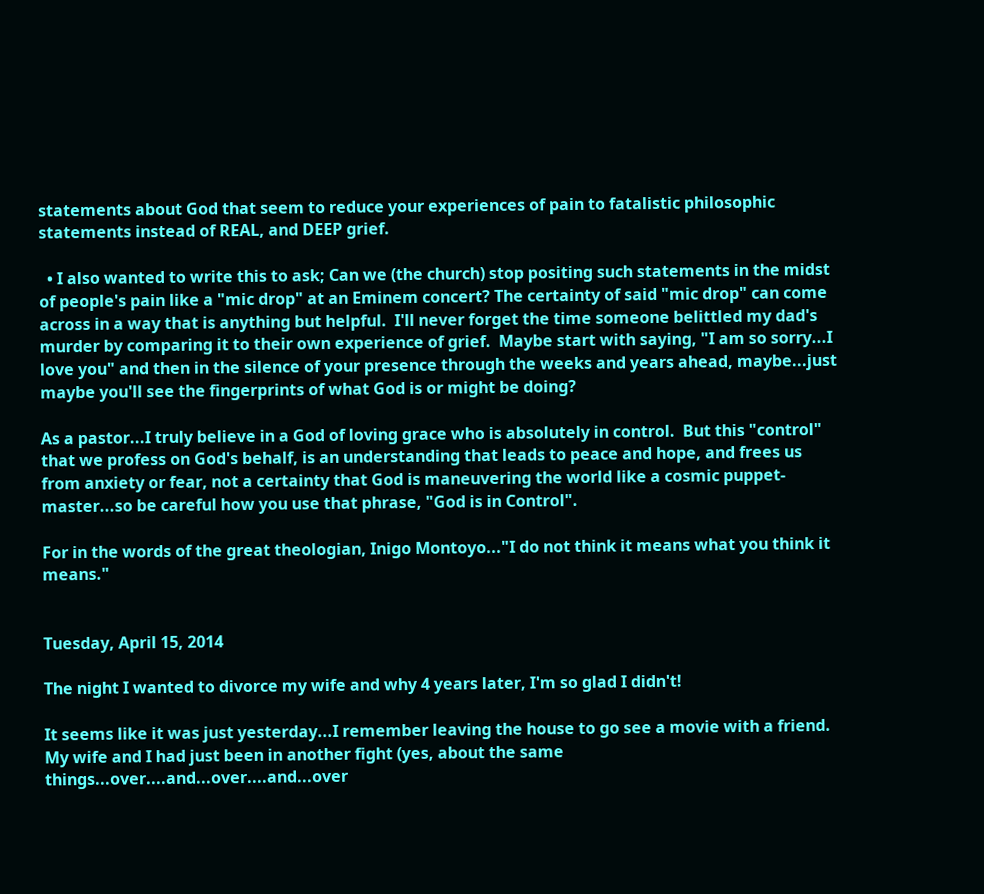statements about God that seem to reduce your experiences of pain to fatalistic philosophic statements instead of REAL, and DEEP grief.

  • I also wanted to write this to ask; Can we (the church) stop positing such statements in the midst of people's pain like a "mic drop" at an Eminem concert? The certainty of said "mic drop" can come across in a way that is anything but helpful.  I'll never forget the time someone belittled my dad's murder by comparing it to their own experience of grief.  Maybe start with saying, "I am so sorry...I love you" and then in the silence of your presence through the weeks and years ahead, maybe...just maybe you'll see the fingerprints of what God is or might be doing?

As a pastor...I truly believe in a God of loving grace who is absolutely in control.  But this "control" that we profess on God's behalf, is an understanding that leads to peace and hope, and frees us from anxiety or fear, not a certainty that God is maneuvering the world like a cosmic puppet-master...so be careful how you use that phrase, "God is in Control".

For in the words of the great theologian, Inigo Montoyo..."I do not think it means what you think it means."


Tuesday, April 15, 2014

The night I wanted to divorce my wife and why 4 years later, I'm so glad I didn't!

It seems like it was just yesterday...I remember leaving the house to go see a movie with a friend.  My wife and I had just been in another fight (yes, about the same things...over....and...over....and...over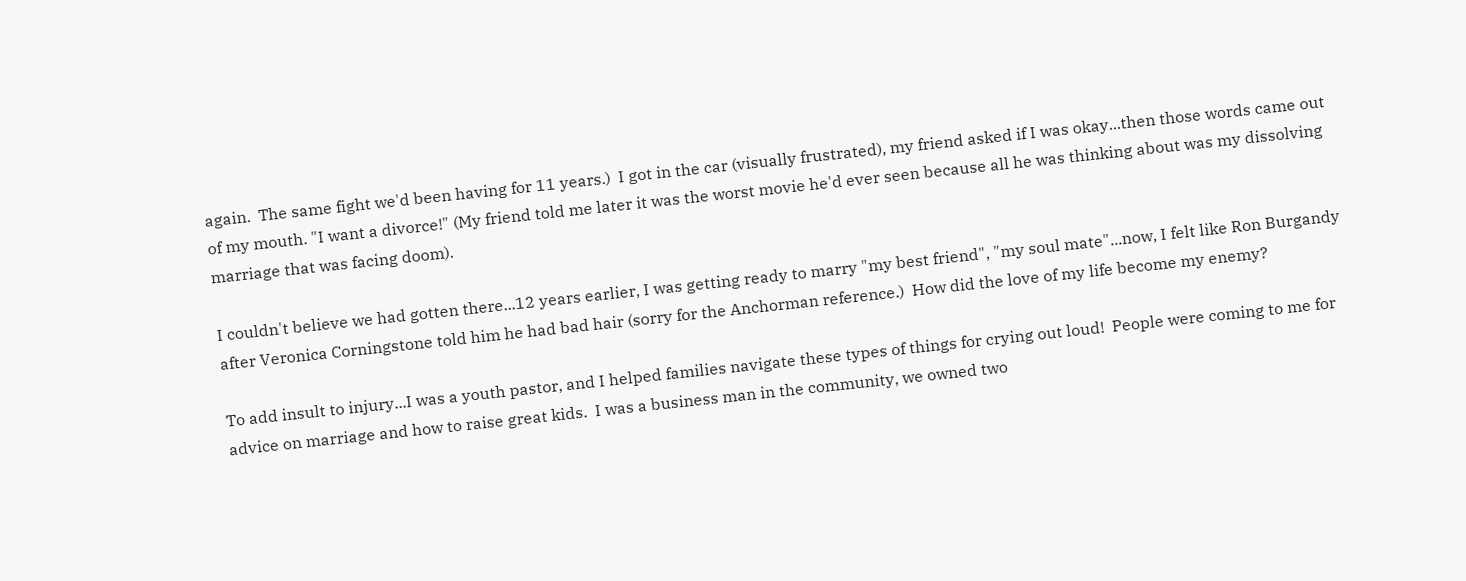again.  The same fight we'd been having for 11 years.)  I got in the car (visually frustrated), my friend asked if I was okay...then those words came out of my mouth. "I want a divorce!" (My friend told me later it was the worst movie he'd ever seen because all he was thinking about was my dissolving marriage that was facing doom).

I couldn't believe we had gotten there...12 years earlier, I was getting ready to marry "my best friend", "my soul mate"...now, I felt like Ron Burgandy after Veronica Corningstone told him he had bad hair (sorry for the Anchorman reference.)  How did the love of my life become my enemy?

To add insult to injury...I was a youth pastor, and I helped families navigate these types of things for crying out loud!  People were coming to me for advice on marriage and how to raise great kids.  I was a business man in the community, we owned two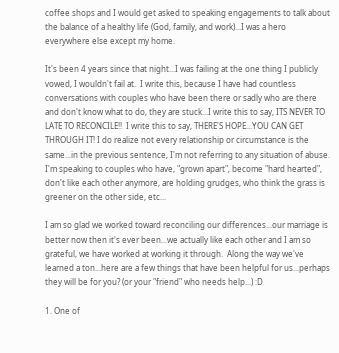coffee shops and I would get asked to speaking engagements to talk about the balance of a healthy life (God, family, and work)...I was a hero everywhere else except my home.

It's been 4 years since that night...I was failing at the one thing I publicly vowed, I wouldn't fail at.  I write this, because I have had countless conversations with couples who have been there or sadly who are there and don't know what to do, they are stuck...I write this to say, ITS NEVER TO LATE TO RECONCILE!!  I write this to say, THERE'S HOPE...YOU CAN GET THROUGH IT! I do realize not every relationship or circumstance is the same...in the previous sentence, I'm not referring to any situation of abuse.  I'm speaking to couples who have, "grown apart", become "hard hearted", don't like each other anymore, are holding grudges, who think the grass is greener on the other side, etc...

I am so glad we worked toward reconciling our differences...our marriage is better now then it's ever been...we actually like each other and I am so grateful, we have worked at working it through.  Along the way we've learned a ton...here are a few things that have been helpful for us...perhaps they will be for you? (or your "friend" who needs help...) :D

1. One of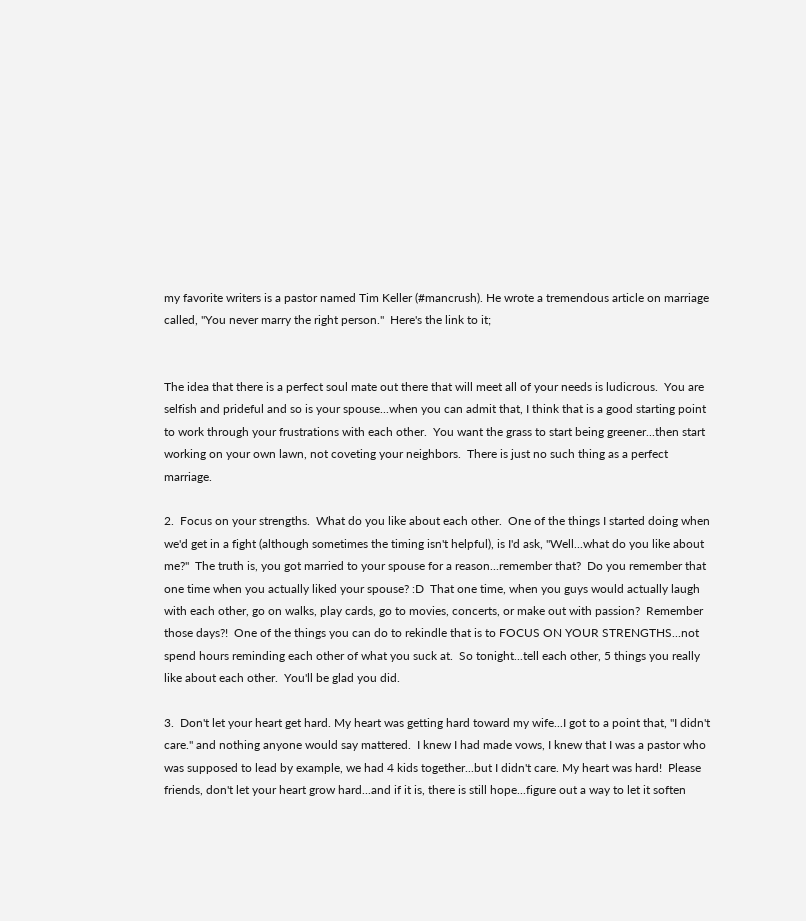my favorite writers is a pastor named Tim Keller (#mancrush). He wrote a tremendous article on marriage called, "You never marry the right person."  Here's the link to it;


The idea that there is a perfect soul mate out there that will meet all of your needs is ludicrous.  You are selfish and prideful and so is your spouse...when you can admit that, I think that is a good starting point to work through your frustrations with each other.  You want the grass to start being greener...then start working on your own lawn, not coveting your neighbors.  There is just no such thing as a perfect marriage.

2.  Focus on your strengths.  What do you like about each other.  One of the things I started doing when we'd get in a fight (although sometimes the timing isn't helpful), is I'd ask, "Well...what do you like about me?"  The truth is, you got married to your spouse for a reason...remember that?  Do you remember that one time when you actually liked your spouse? :D  That one time, when you guys would actually laugh with each other, go on walks, play cards, go to movies, concerts, or make out with passion?  Remember those days?!  One of the things you can do to rekindle that is to FOCUS ON YOUR STRENGTHS...not spend hours reminding each other of what you suck at.  So tonight...tell each other, 5 things you really like about each other.  You'll be glad you did.

3.  Don't let your heart get hard. My heart was getting hard toward my wife...I got to a point that, "I didn't care." and nothing anyone would say mattered.  I knew I had made vows, I knew that I was a pastor who was supposed to lead by example, we had 4 kids together...but I didn't care. My heart was hard!  Please friends, don't let your heart grow hard...and if it is, there is still hope...figure out a way to let it soften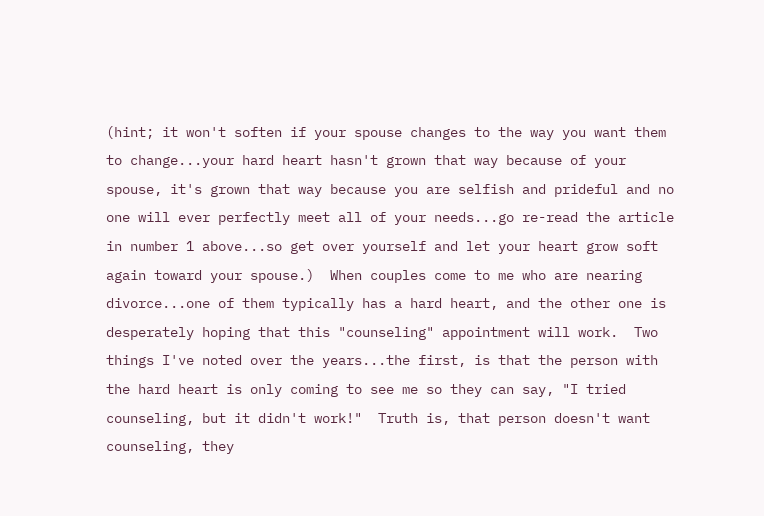(hint; it won't soften if your spouse changes to the way you want them to change...your hard heart hasn't grown that way because of your spouse, it's grown that way because you are selfish and prideful and no one will ever perfectly meet all of your needs...go re-read the article in number 1 above...so get over yourself and let your heart grow soft again toward your spouse.)  When couples come to me who are nearing divorce...one of them typically has a hard heart, and the other one is desperately hoping that this "counseling" appointment will work.  Two things I've noted over the years...the first, is that the person with the hard heart is only coming to see me so they can say, "I tried counseling, but it didn't work!"  Truth is, that person doesn't want counseling, they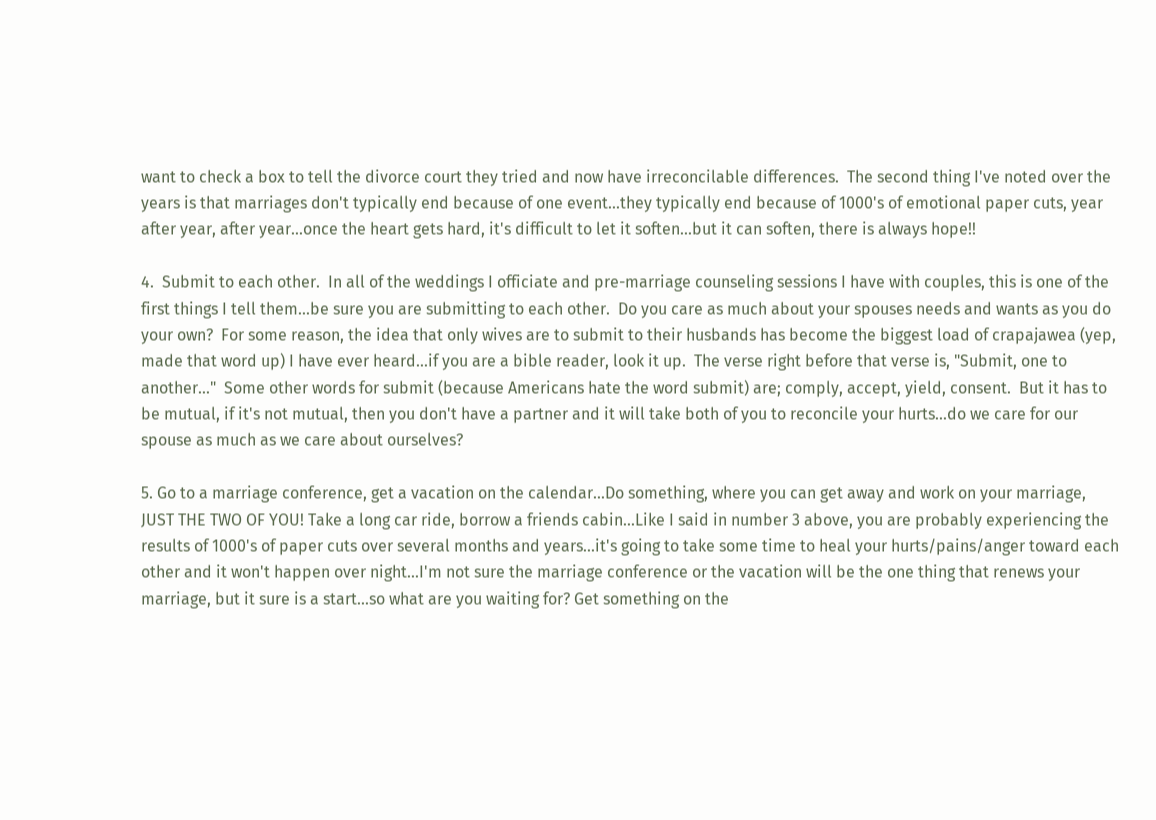want to check a box to tell the divorce court they tried and now have irreconcilable differences.  The second thing I've noted over the years is that marriages don't typically end because of one event...they typically end because of 1000's of emotional paper cuts, year after year, after year...once the heart gets hard, it's difficult to let it soften...but it can soften, there is always hope!!

4.  Submit to each other.  In all of the weddings I officiate and pre-marriage counseling sessions I have with couples, this is one of the first things I tell them...be sure you are submitting to each other.  Do you care as much about your spouses needs and wants as you do your own?  For some reason, the idea that only wives are to submit to their husbands has become the biggest load of crapajawea (yep, made that word up) I have ever heard...if you are a bible reader, look it up.  The verse right before that verse is, "Submit, one to another..."  Some other words for submit (because Americans hate the word submit) are; comply, accept, yield, consent.  But it has to be mutual, if it's not mutual, then you don't have a partner and it will take both of you to reconcile your hurts...do we care for our spouse as much as we care about ourselves?

5. Go to a marriage conference, get a vacation on the calendar...Do something, where you can get away and work on your marriage, JUST THE TWO OF YOU! Take a long car ride, borrow a friends cabin...Like I said in number 3 above, you are probably experiencing the results of 1000's of paper cuts over several months and years...it's going to take some time to heal your hurts/pains/anger toward each other and it won't happen over night...I'm not sure the marriage conference or the vacation will be the one thing that renews your marriage, but it sure is a start...so what are you waiting for? Get something on the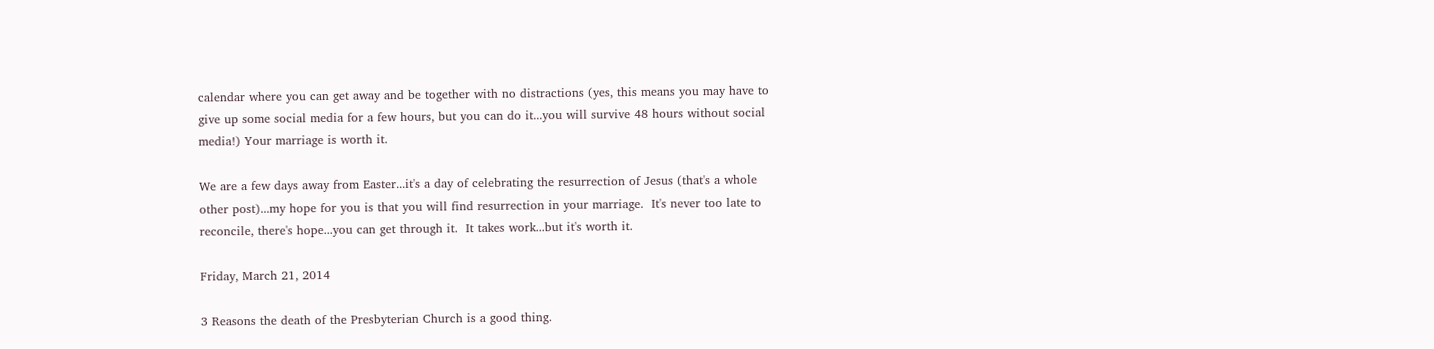calendar where you can get away and be together with no distractions (yes, this means you may have to give up some social media for a few hours, but you can do it...you will survive 48 hours without social media!) Your marriage is worth it.

We are a few days away from Easter...it's a day of celebrating the resurrection of Jesus (that's a whole other post)...my hope for you is that you will find resurrection in your marriage.  It's never too late to reconcile, there's hope...you can get through it.  It takes work...but it's worth it.

Friday, March 21, 2014

3 Reasons the death of the Presbyterian Church is a good thing.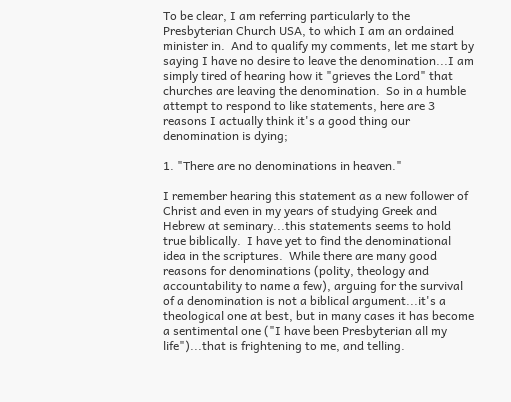To be clear, I am referring particularly to the Presbyterian Church USA, to which I am an ordained minister in.  And to qualify my comments, let me start by saying I have no desire to leave the denomination...I am simply tired of hearing how it "grieves the Lord" that churches are leaving the denomination.  So in a humble attempt to respond to like statements, here are 3 reasons I actually think it's a good thing our denomination is dying;

1. "There are no denominations in heaven."

I remember hearing this statement as a new follower of Christ and even in my years of studying Greek and Hebrew at seminary...this statements seems to hold true biblically.  I have yet to find the denominational idea in the scriptures.  While there are many good reasons for denominations (polity, theology and accountability to name a few), arguing for the survival of a denomination is not a biblical argument...it's a theological one at best, but in many cases it has become a sentimental one ("I have been Presbyterian all my life")...that is frightening to me, and telling.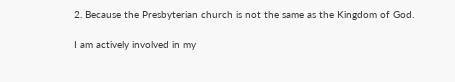2. Because the Presbyterian church is not the same as the Kingdom of God.

I am actively involved in my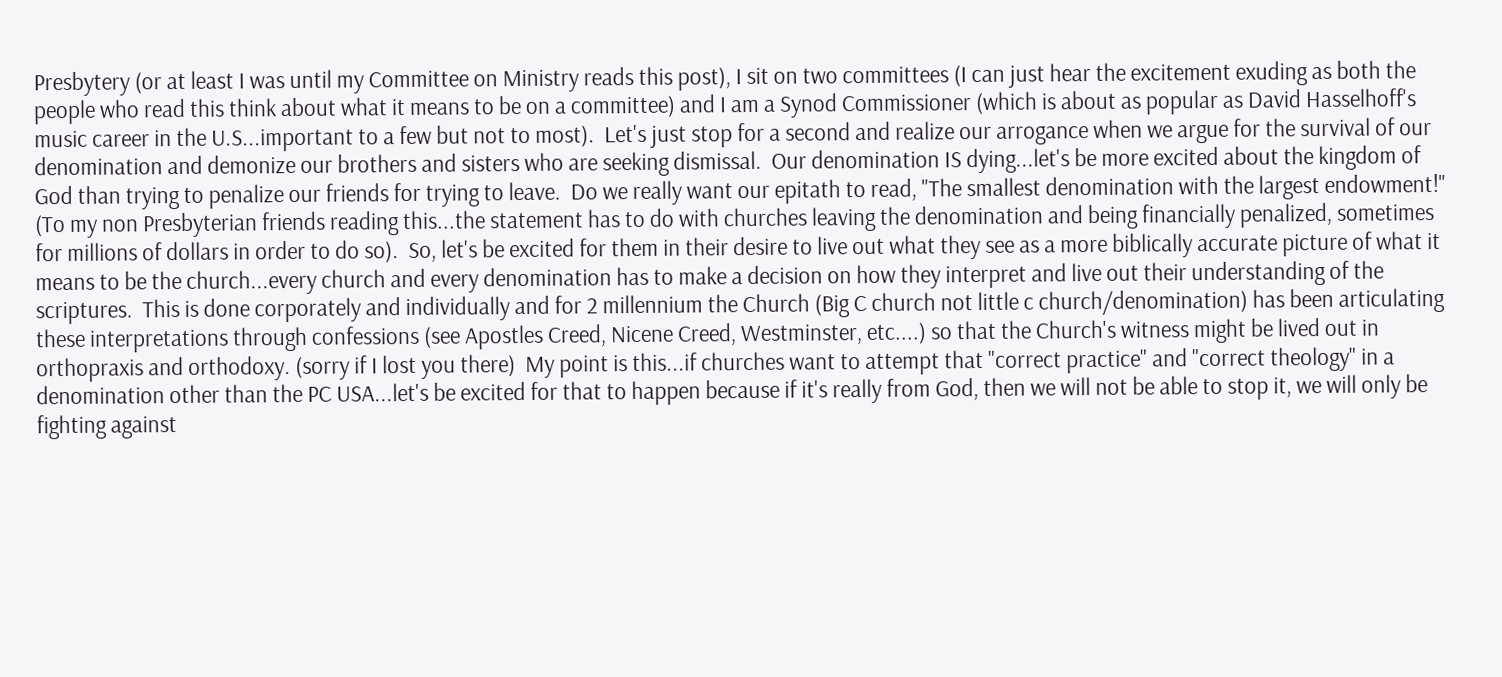Presbytery (or at least I was until my Committee on Ministry reads this post), I sit on two committees (I can just hear the excitement exuding as both the people who read this think about what it means to be on a committee) and I am a Synod Commissioner (which is about as popular as David Hasselhoff's music career in the U.S...important to a few but not to most).  Let's just stop for a second and realize our arrogance when we argue for the survival of our denomination and demonize our brothers and sisters who are seeking dismissal.  Our denomination IS dying...let's be more excited about the kingdom of God than trying to penalize our friends for trying to leave.  Do we really want our epitath to read, "The smallest denomination with the largest endowment!" (To my non Presbyterian friends reading this...the statement has to do with churches leaving the denomination and being financially penalized, sometimes for millions of dollars in order to do so).  So, let's be excited for them in their desire to live out what they see as a more biblically accurate picture of what it means to be the church...every church and every denomination has to make a decision on how they interpret and live out their understanding of the scriptures.  This is done corporately and individually and for 2 millennium the Church (Big C church not little c church/denomination) has been articulating these interpretations through confessions (see Apostles Creed, Nicene Creed, Westminster, etc....) so that the Church's witness might be lived out in orthopraxis and orthodoxy. (sorry if I lost you there)  My point is this...if churches want to attempt that "correct practice" and "correct theology" in a denomination other than the PC USA...let's be excited for that to happen because if it's really from God, then we will not be able to stop it, we will only be fighting against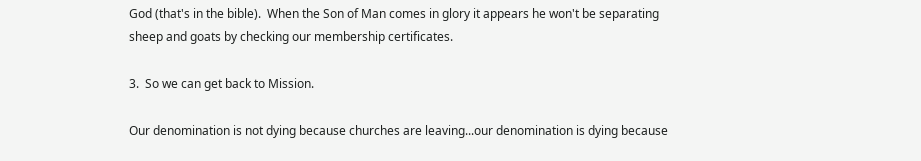God (that's in the bible).  When the Son of Man comes in glory it appears he won't be separating sheep and goats by checking our membership certificates.

3.  So we can get back to Mission.

Our denomination is not dying because churches are leaving...our denomination is dying because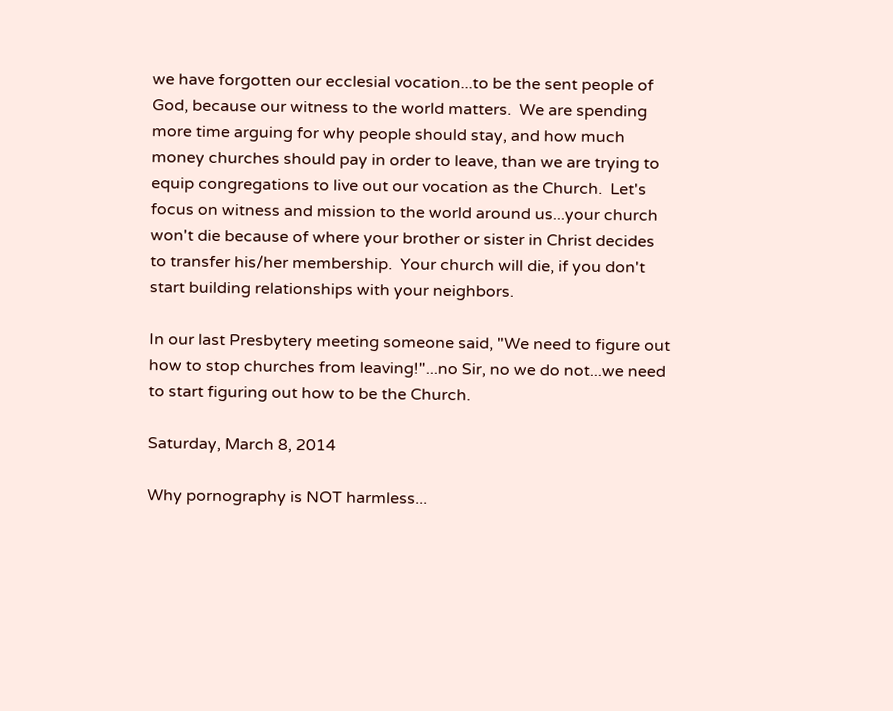we have forgotten our ecclesial vocation...to be the sent people of God, because our witness to the world matters.  We are spending more time arguing for why people should stay, and how much money churches should pay in order to leave, than we are trying to equip congregations to live out our vocation as the Church.  Let's focus on witness and mission to the world around us...your church won't die because of where your brother or sister in Christ decides to transfer his/her membership.  Your church will die, if you don't start building relationships with your neighbors.

In our last Presbytery meeting someone said, "We need to figure out how to stop churches from leaving!"...no Sir, no we do not...we need to start figuring out how to be the Church.

Saturday, March 8, 2014

Why pornography is NOT harmless...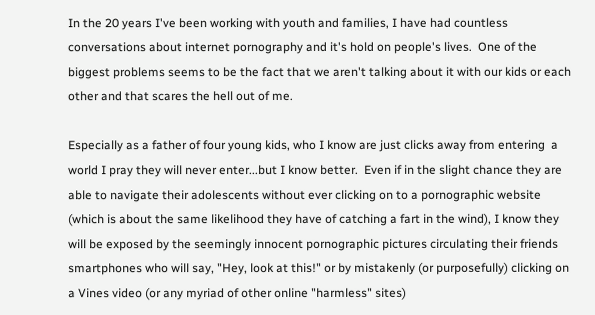In the 20 years I've been working with youth and families, I have had countless conversations about internet pornography and it's hold on people's lives.  One of the biggest problems seems to be the fact that we aren't talking about it with our kids or each other and that scares the hell out of me.

Especially as a father of four young kids, who I know are just clicks away from entering  a world I pray they will never enter...but I know better.  Even if in the slight chance they are able to navigate their adolescents without ever clicking on to a pornographic website (which is about the same likelihood they have of catching a fart in the wind), I know they will be exposed by the seemingly innocent pornographic pictures circulating their friends smartphones who will say, "Hey, look at this!" or by mistakenly (or purposefully) clicking on a Vines video (or any myriad of other online "harmless" sites)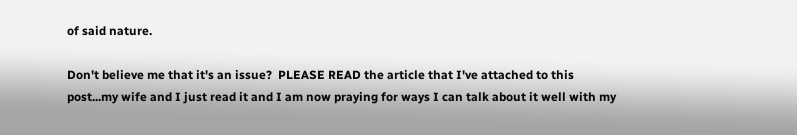of said nature.

Don't believe me that it's an issue?  PLEASE READ the article that I've attached to this post...my wife and I just read it and I am now praying for ways I can talk about it well with my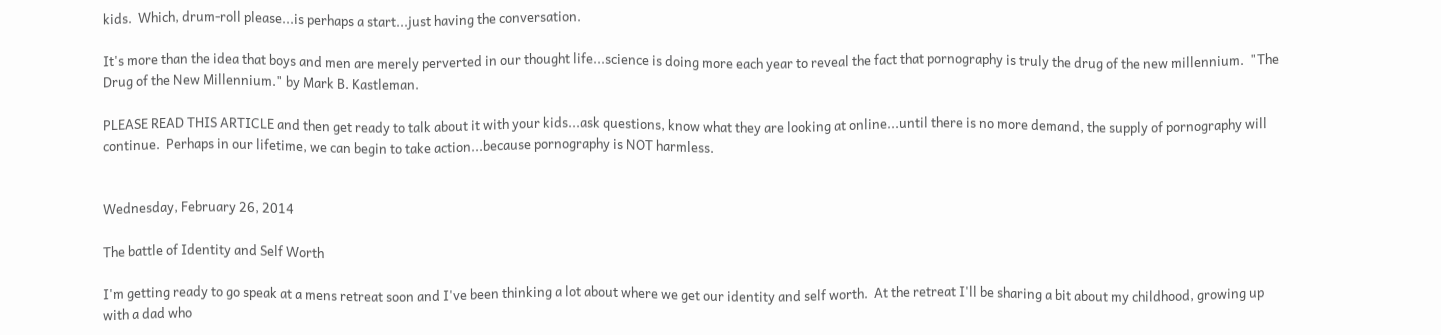kids.  Which, drum-roll please...is perhaps a start...just having the conversation.

It's more than the idea that boys and men are merely perverted in our thought life...science is doing more each year to reveal the fact that pornography is truly the drug of the new millennium.  "The Drug of the New Millennium." by Mark B. Kastleman.

PLEASE READ THIS ARTICLE and then get ready to talk about it with your kids...ask questions, know what they are looking at online...until there is no more demand, the supply of pornography will continue.  Perhaps in our lifetime, we can begin to take action...because pornography is NOT harmless.


Wednesday, February 26, 2014

The battle of Identity and Self Worth

I'm getting ready to go speak at a mens retreat soon and I've been thinking a lot about where we get our identity and self worth.  At the retreat I'll be sharing a bit about my childhood, growing up with a dad who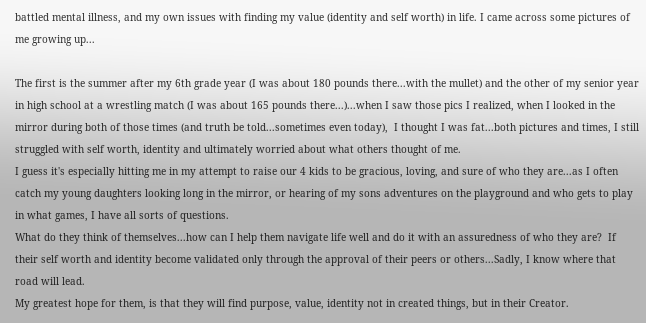battled mental illness, and my own issues with finding my value (identity and self worth) in life. I came across some pictures of me growing up...

The first is the summer after my 6th grade year (I was about 180 pounds there...with the mullet) and the other of my senior year in high school at a wrestling match (I was about 165 pounds there...)...when I saw those pics I realized, when I looked in the mirror during both of those times (and truth be told...sometimes even today),  I thought I was fat...both pictures and times, I still struggled with self worth, identity and ultimately worried about what others thought of me.
I guess it's especially hitting me in my attempt to raise our 4 kids to be gracious, loving, and sure of who they are...as I often catch my young daughters looking long in the mirror, or hearing of my sons adventures on the playground and who gets to play in what games, I have all sorts of questions.
What do they think of themselves...how can I help them navigate life well and do it with an assuredness of who they are?  If their self worth and identity become validated only through the approval of their peers or others...Sadly, I know where that road will lead.
My greatest hope for them, is that they will find purpose, value, identity not in created things, but in their Creator.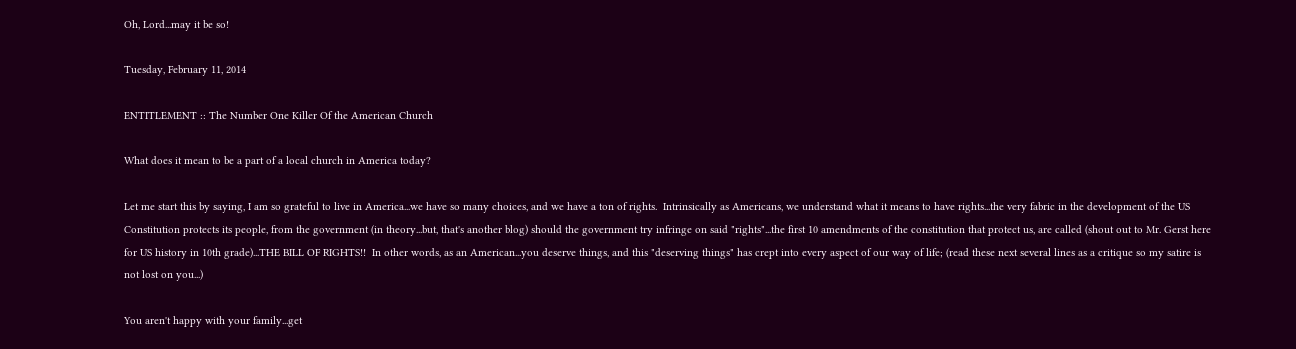Oh, Lord...may it be so!

Tuesday, February 11, 2014

ENTITLEMENT :: The Number One Killer Of the American Church

What does it mean to be a part of a local church in America today?

Let me start this by saying, I am so grateful to live in America...we have so many choices, and we have a ton of rights.  Intrinsically as Americans, we understand what it means to have rights...the very fabric in the development of the US Constitution protects its people, from the government (in theory...but, that's another blog) should the government try infringe on said "rights"...the first 10 amendments of the constitution that protect us, are called (shout out to Mr. Gerst here for US history in 10th grade)...THE BILL OF RIGHTS!!  In other words, as an American...you deserve things, and this "deserving things" has crept into every aspect of our way of life; (read these next several lines as a critique so my satire is not lost on you...)

You aren't happy with your family...get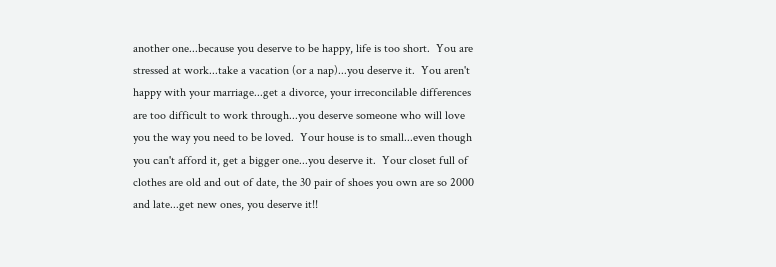another one...because you deserve to be happy, life is too short.  You are stressed at work...take a vacation (or a nap)...you deserve it.  You aren't happy with your marriage...get a divorce, your irreconcilable differences are too difficult to work through...you deserve someone who will love you the way you need to be loved.  Your house is to small...even though you can't afford it, get a bigger one...you deserve it.  Your closet full of clothes are old and out of date, the 30 pair of shoes you own are so 2000 and late...get new ones, you deserve it!!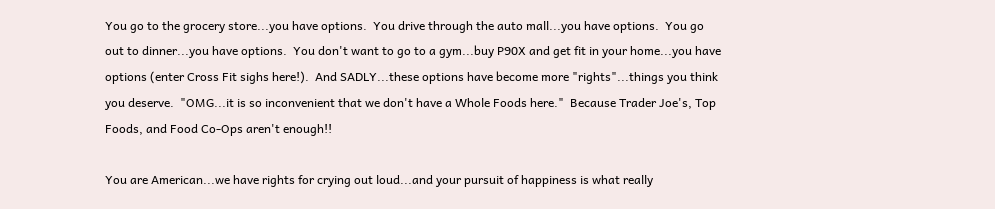You go to the grocery store...you have options.  You drive through the auto mall...you have options.  You go out to dinner...you have options.  You don't want to go to a gym...buy P90X and get fit in your home...you have options (enter Cross Fit sighs here!).  And SADLY...these options have become more "rights"...things you think you deserve.  "OMG...it is so inconvenient that we don't have a Whole Foods here."  Because Trader Joe's, Top Foods, and Food Co-Ops aren't enough!!

You are American...we have rights for crying out loud...and your pursuit of happiness is what really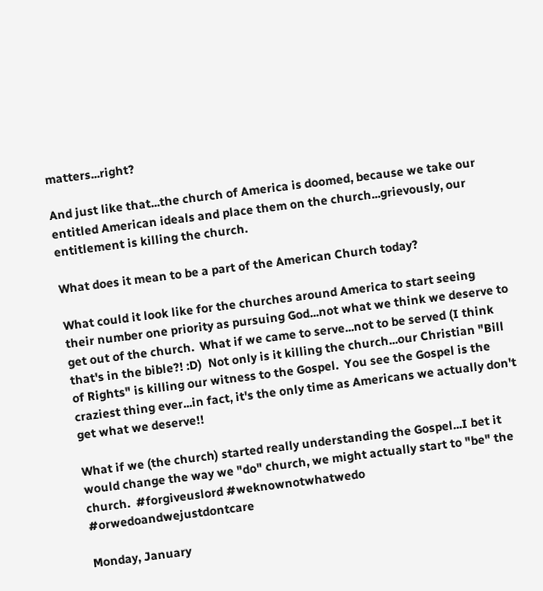matters...right?

And just like that...the church of America is doomed, because we take our entitled American ideals and place them on the church...grievously, our entitlement is killing the church.

What does it mean to be a part of the American Church today?

What could it look like for the churches around America to start seeing their number one priority as pursuing God...not what we think we deserve to get out of the church.  What if we came to serve...not to be served (I think that's in the bible?! :D)  Not only is it killing the church...our Christian "Bill of Rights" is killing our witness to the Gospel.  You see the Gospel is the craziest thing ever...in fact, it's the only time as Americans we actually don't get what we deserve!!

What if we (the church) started really understanding the Gospel...I bet it would change the way we "do" church, we might actually start to "be" the church.  #forgiveuslord #weknownotwhatwedo #orwedoandwejustdontcare

Monday, January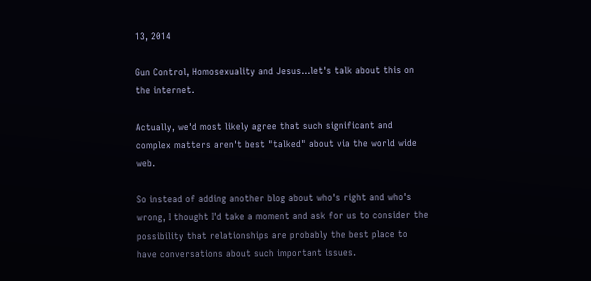13, 2014

Gun Control, Homosexuality and Jesus...let's talk about this on the internet.

Actually, we'd most likely agree that such significant and complex matters aren't best "talked" about via the world wide web.

So instead of adding another blog about who's right and who's wrong, I thought I'd take a moment and ask for us to consider the possibility that relationships are probably the best place to have conversations about such important issues.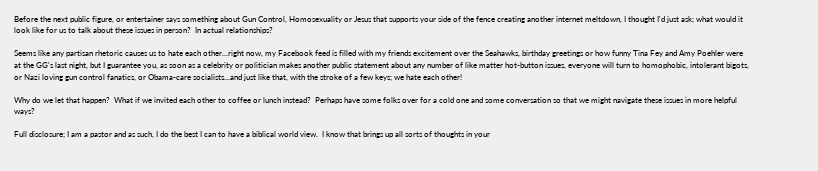Before the next public figure, or entertainer says something about Gun Control, Homosexuality or Jesus that supports your side of the fence creating another internet meltdown, I thought I'd just ask; what would it look like for us to talk about these issues in person?  In actual relationships?

Seems like any partisan rhetoric causes us to hate each other...right now, my Facebook feed is filled with my friends excitement over the Seahawks, birthday greetings or how funny Tina Fey and Amy Poehler were at the GG's last night, but I guarantee you, as soon as a celebrity or politician makes another public statement about any number of like matter hot-button issues, everyone will turn to homophobic, intolerant bigots, or Nazi loving gun control fanatics, or Obama-care socialists...and just like that, with the stroke of a few keys; we hate each other!

Why do we let that happen?  What if we invited each other to coffee or lunch instead?  Perhaps have some folks over for a cold one and some conversation so that we might navigate these issues in more helpful ways?

Full disclosure; I am a pastor and as such, I do the best I can to have a biblical world view.  I know that brings up all sorts of thoughts in your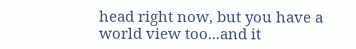head right now, but you have a world view too...and it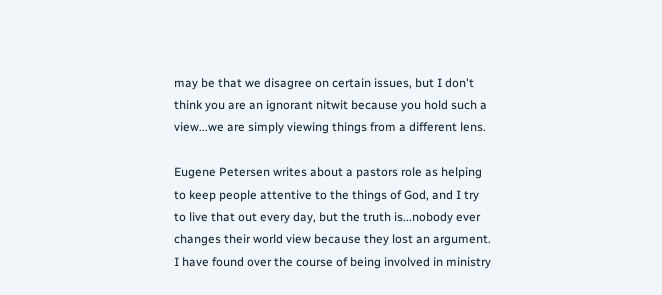may be that we disagree on certain issues, but I don't think you are an ignorant nitwit because you hold such a view...we are simply viewing things from a different lens.

Eugene Petersen writes about a pastors role as helping to keep people attentive to the things of God, and I try to live that out every day, but the truth is...nobody ever changes their world view because they lost an argument.  I have found over the course of being involved in ministry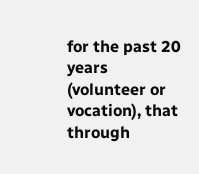for the past 20 years (volunteer or vocation), that through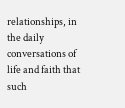relationships, in the daily conversations of life and faith that such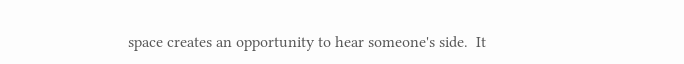space creates an opportunity to hear someone's side.  It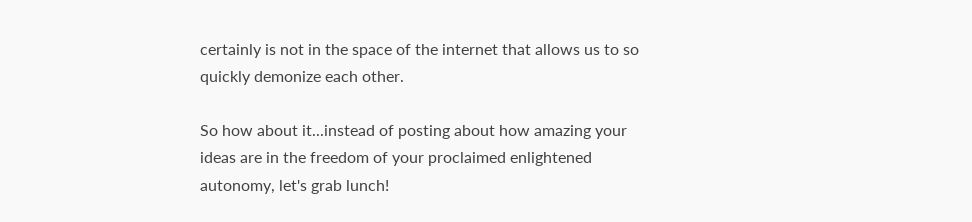certainly is not in the space of the internet that allows us to so quickly demonize each other.

So how about it...instead of posting about how amazing your ideas are in the freedom of your proclaimed enlightened autonomy, let's grab lunch!